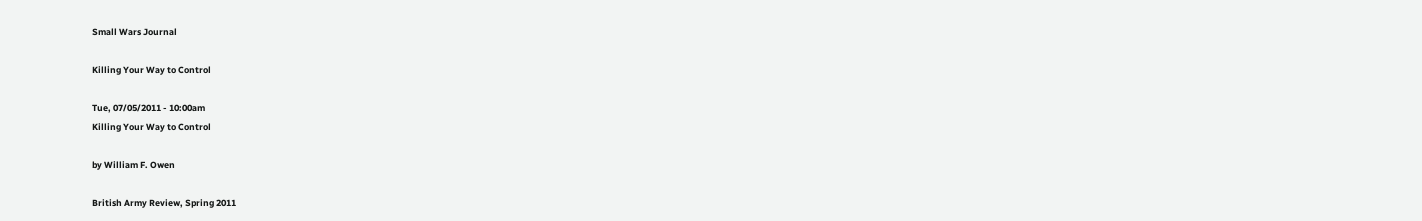Small Wars Journal

Killing Your Way to Control

Tue, 07/05/2011 - 10:00am
Killing Your Way to Control

by William F. Owen

British Army Review, Spring 2011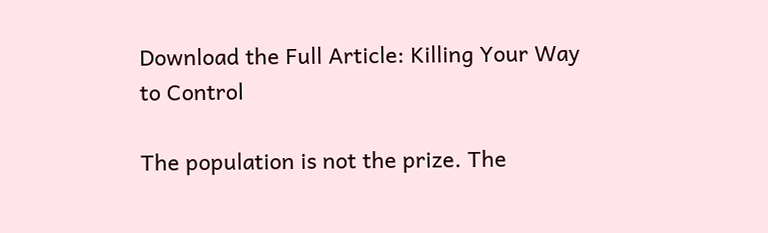Download the Full Article: Killing Your Way to Control

The population is not the prize. The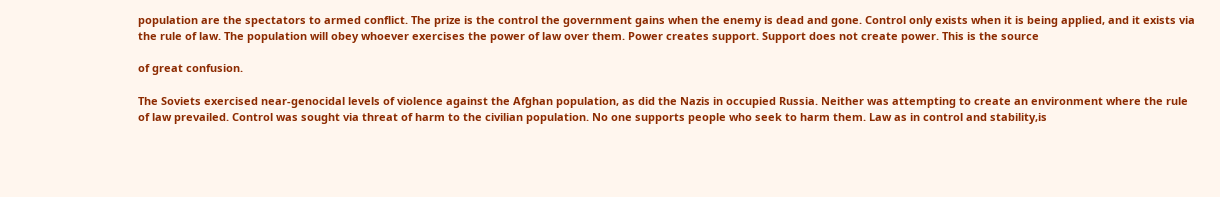population are the spectators to armed conflict. The prize is the control the government gains when the enemy is dead and gone. Control only exists when it is being applied, and it exists via the rule of law. The population will obey whoever exercises the power of law over them. Power creates support. Support does not create power. This is the source

of great confusion.

The Soviets exercised near-genocidal levels of violence against the Afghan population, as did the Nazis in occupied Russia. Neither was attempting to create an environment where the rule of law prevailed. Control was sought via threat of harm to the civilian population. No one supports people who seek to harm them. Law as in control and stability,is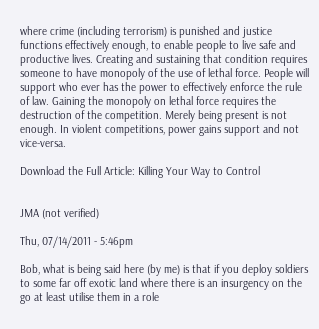where crime (including terrorism) is punished and justice functions effectively enough, to enable people to live safe and productive lives. Creating and sustaining that condition requires someone to have monopoly of the use of lethal force. People will support who ever has the power to effectively enforce the rule of law. Gaining the monopoly on lethal force requires the destruction of the competition. Merely being present is not enough. In violent competitions, power gains support and not vice-versa.

Download the Full Article: Killing Your Way to Control


JMA (not verified)

Thu, 07/14/2011 - 5:46pm

Bob, what is being said here (by me) is that if you deploy soldiers to some far off exotic land where there is an insurgency on the go at least utilise them in a role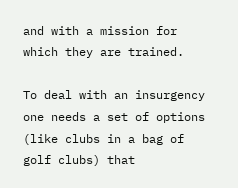and with a mission for which they are trained.

To deal with an insurgency one needs a set of options (like clubs in a bag of golf clubs) that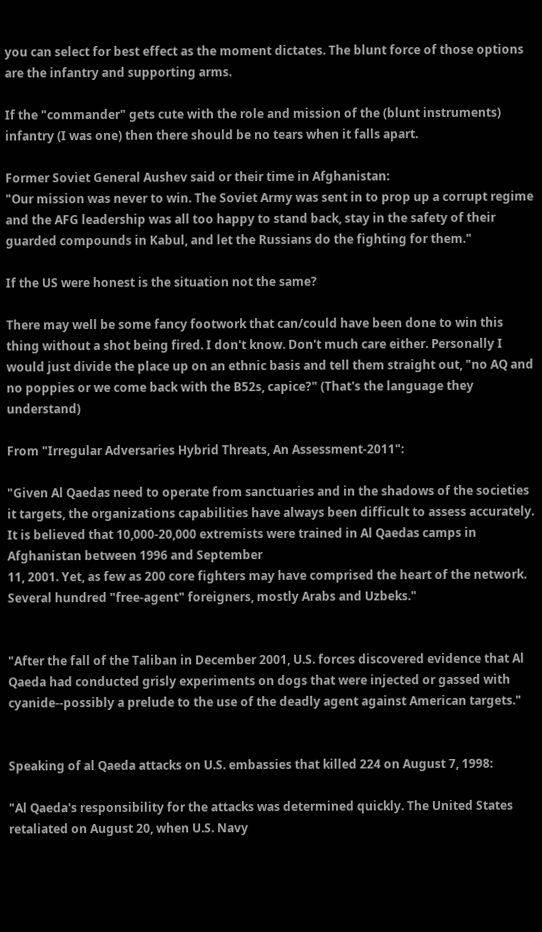you can select for best effect as the moment dictates. The blunt force of those options are the infantry and supporting arms.

If the "commander" gets cute with the role and mission of the (blunt instruments) infantry (I was one) then there should be no tears when it falls apart.

Former Soviet General Aushev said or their time in Afghanistan:
"Our mission was never to win. The Soviet Army was sent in to prop up a corrupt regime and the AFG leadership was all too happy to stand back, stay in the safety of their guarded compounds in Kabul, and let the Russians do the fighting for them."

If the US were honest is the situation not the same?

There may well be some fancy footwork that can/could have been done to win this thing without a shot being fired. I don't know. Don't much care either. Personally I would just divide the place up on an ethnic basis and tell them straight out, "no AQ and no poppies or we come back with the B52s, capice?" (That's the language they understand)

From "Irregular Adversaries Hybrid Threats, An Assessment-2011":

"Given Al Qaedas need to operate from sanctuaries and in the shadows of the societies it targets, the organizations capabilities have always been difficult to assess accurately. It is believed that 10,000-20,000 extremists were trained in Al Qaedas camps in Afghanistan between 1996 and September
11, 2001. Yet, as few as 200 core fighters may have comprised the heart of the network. Several hundred "free-agent" foreigners, mostly Arabs and Uzbeks."


"After the fall of the Taliban in December 2001, U.S. forces discovered evidence that Al Qaeda had conducted grisly experiments on dogs that were injected or gassed with cyanide--possibly a prelude to the use of the deadly agent against American targets."


Speaking of al Qaeda attacks on U.S. embassies that killed 224 on August 7, 1998:

"Al Qaeda's responsibility for the attacks was determined quickly. The United States retaliated on August 20, when U.S. Navy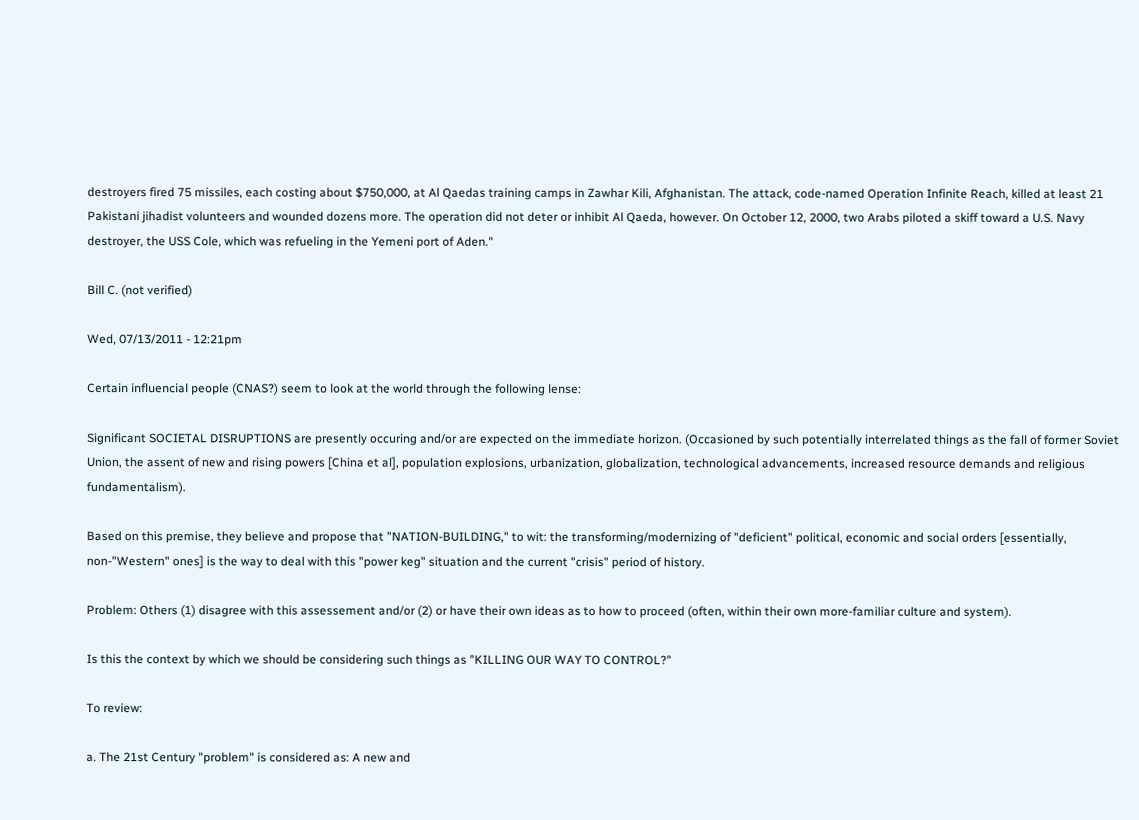destroyers fired 75 missiles, each costing about $750,000, at Al Qaedas training camps in Zawhar Kili, Afghanistan. The attack, code-named Operation Infinite Reach, killed at least 21 Pakistani jihadist volunteers and wounded dozens more. The operation did not deter or inhibit Al Qaeda, however. On October 12, 2000, two Arabs piloted a skiff toward a U.S. Navy destroyer, the USS Cole, which was refueling in the Yemeni port of Aden."

Bill C. (not verified)

Wed, 07/13/2011 - 12:21pm

Certain influencial people (CNAS?) seem to look at the world through the following lense:

Significant SOCIETAL DISRUPTIONS are presently occuring and/or are expected on the immediate horizon. (Occasioned by such potentially interrelated things as the fall of former Soviet Union, the assent of new and rising powers [China et al], population explosions, urbanization, globalization, technological advancements, increased resource demands and religious fundamentalism).

Based on this premise, they believe and propose that "NATION-BUILDING," to wit: the transforming/modernizing of "deficient" political, economic and social orders [essentially, non-"Western" ones] is the way to deal with this "power keg" situation and the current "crisis" period of history.

Problem: Others (1) disagree with this assessement and/or (2) or have their own ideas as to how to proceed (often, within their own more-familiar culture and system).

Is this the context by which we should be considering such things as "KILLING OUR WAY TO CONTROL?"

To review:

a. The 21st Century "problem" is considered as: A new and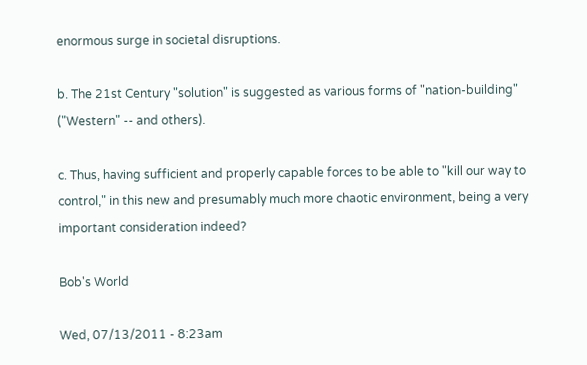enormous surge in societal disruptions.

b. The 21st Century "solution" is suggested as various forms of "nation-building" ("Western" -- and others).

c. Thus, having sufficient and properly capable forces to be able to "kill our way to control," in this new and presumably much more chaotic environment, being a very important consideration indeed?

Bob's World

Wed, 07/13/2011 - 8:23am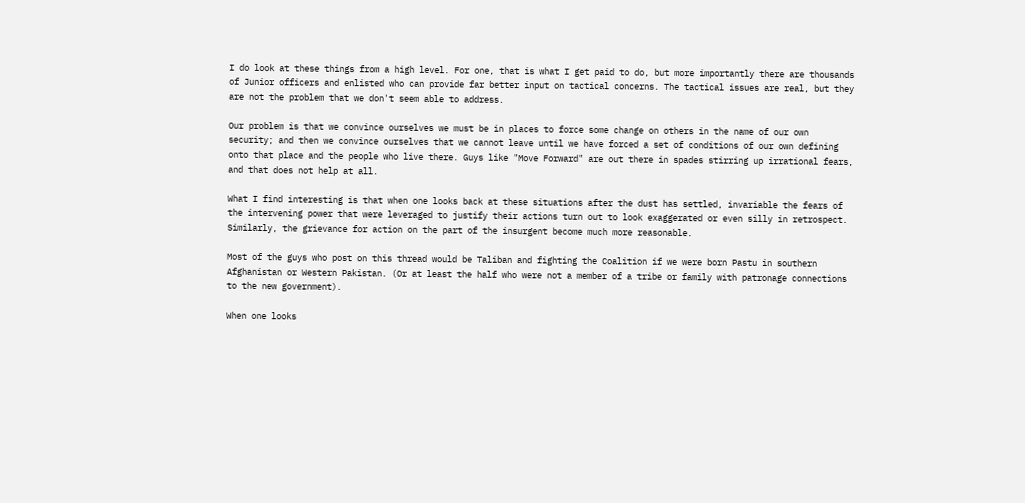I do look at these things from a high level. For one, that is what I get paid to do, but more importantly there are thousands of Junior officers and enlisted who can provide far better input on tactical concerns. The tactical issues are real, but they are not the problem that we don't seem able to address.

Our problem is that we convince ourselves we must be in places to force some change on others in the name of our own security; and then we convince ourselves that we cannot leave until we have forced a set of conditions of our own defining onto that place and the people who live there. Guys like "Move Forward" are out there in spades stirring up irrational fears, and that does not help at all.

What I find interesting is that when one looks back at these situations after the dust has settled, invariable the fears of the intervening power that were leveraged to justify their actions turn out to look exaggerated or even silly in retrospect. Similarly, the grievance for action on the part of the insurgent become much more reasonable.

Most of the guys who post on this thread would be Taliban and fighting the Coalition if we were born Pastu in southern Afghanistan or Western Pakistan. (Or at least the half who were not a member of a tribe or family with patronage connections to the new government).

When one looks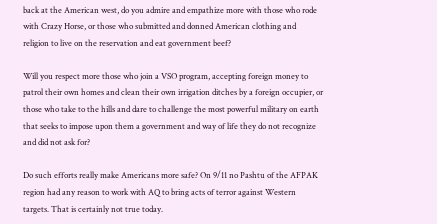back at the American west, do you admire and empathize more with those who rode with Crazy Horse, or those who submitted and donned American clothing and religion to live on the reservation and eat government beef?

Will you respect more those who join a VSO program, accepting foreign money to patrol their own homes and clean their own irrigation ditches by a foreign occupier, or those who take to the hills and dare to challenge the most powerful military on earth that seeks to impose upon them a government and way of life they do not recognize and did not ask for?

Do such efforts really make Americans more safe? On 9/11 no Pashtu of the AFPAK region had any reason to work with AQ to bring acts of terror against Western targets. That is certainly not true today.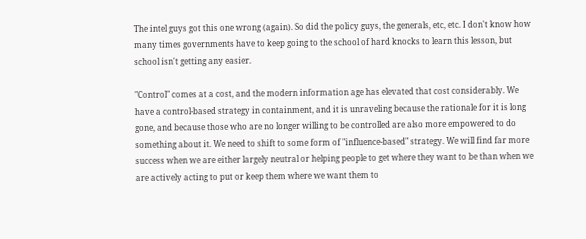The intel guys got this one wrong (again). So did the policy guys, the generals, etc, etc. I don't know how many times governments have to keep going to the school of hard knocks to learn this lesson, but school isn't getting any easier.

"Control" comes at a cost, and the modern information age has elevated that cost considerably. We have a control-based strategy in containment, and it is unraveling because the rationale for it is long gone, and because those who are no longer willing to be controlled are also more empowered to do something about it. We need to shift to some form of "influence-based" strategy. We will find far more success when we are either largely neutral or helping people to get where they want to be than when we are actively acting to put or keep them where we want them to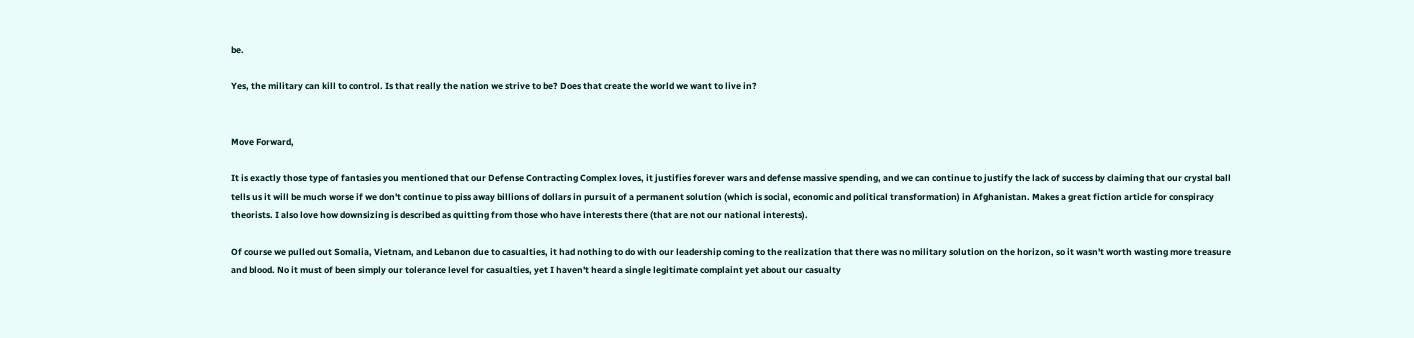be.

Yes, the military can kill to control. Is that really the nation we strive to be? Does that create the world we want to live in?


Move Forward,

It is exactly those type of fantasies you mentioned that our Defense Contracting Complex loves, it justifies forever wars and defense massive spending, and we can continue to justify the lack of success by claiming that our crystal ball tells us it will be much worse if we don't continue to piss away billions of dollars in pursuit of a permanent solution (which is social, economic and political transformation) in Afghanistan. Makes a great fiction article for conspiracy theorists. I also love how downsizing is described as quitting from those who have interests there (that are not our national interests).

Of course we pulled out Somalia, Vietnam, and Lebanon due to casualties, it had nothing to do with our leadership coming to the realization that there was no military solution on the horizon, so it wasn't worth wasting more treasure and blood. No it must of been simply our tolerance level for casualties, yet I haven't heard a single legitimate complaint yet about our casualty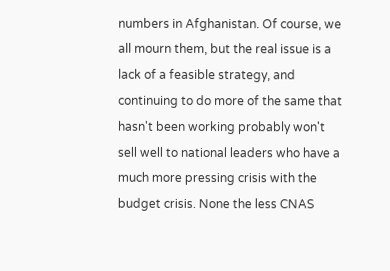numbers in Afghanistan. Of course, we all mourn them, but the real issue is a lack of a feasible strategy, and continuing to do more of the same that hasn't been working probably won't sell well to national leaders who have a much more pressing crisis with the budget crisis. None the less CNAS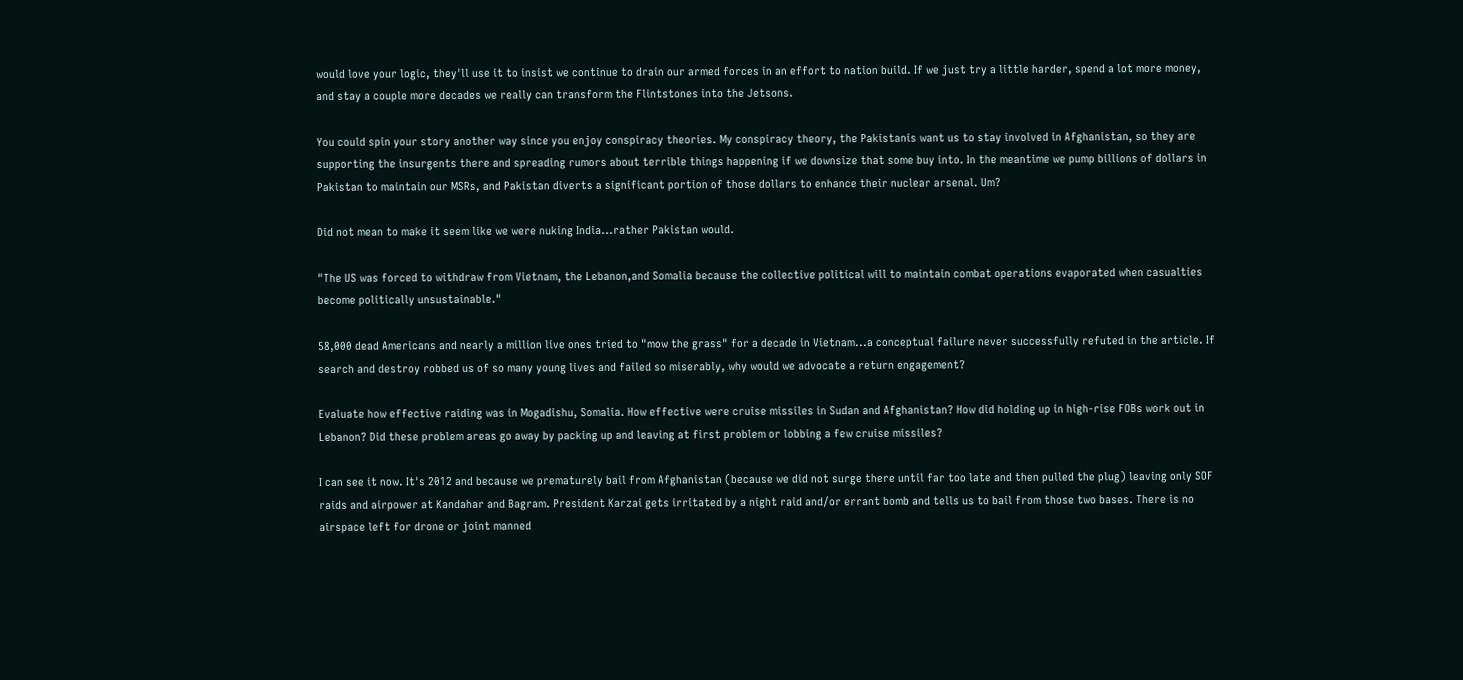would love your logic, they'll use it to insist we continue to drain our armed forces in an effort to nation build. If we just try a little harder, spend a lot more money, and stay a couple more decades we really can transform the Flintstones into the Jetsons.

You could spin your story another way since you enjoy conspiracy theories. My conspiracy theory, the Pakistanis want us to stay involved in Afghanistan, so they are supporting the insurgents there and spreading rumors about terrible things happening if we downsize that some buy into. In the meantime we pump billions of dollars in Pakistan to maintain our MSRs, and Pakistan diverts a significant portion of those dollars to enhance their nuclear arsenal. Um?

Did not mean to make it seem like we were nuking India...rather Pakistan would.

"The US was forced to withdraw from Vietnam, the Lebanon,and Somalia because the collective political will to maintain combat operations evaporated when casualties become politically unsustainable."

58,000 dead Americans and nearly a million live ones tried to "mow the grass" for a decade in Vietnam...a conceptual failure never successfully refuted in the article. If search and destroy robbed us of so many young lives and failed so miserably, why would we advocate a return engagement?

Evaluate how effective raiding was in Mogadishu, Somalia. How effective were cruise missiles in Sudan and Afghanistan? How did holding up in high-rise FOBs work out in Lebanon? Did these problem areas go away by packing up and leaving at first problem or lobbing a few cruise missiles?

I can see it now. It's 2012 and because we prematurely bail from Afghanistan (because we did not surge there until far too late and then pulled the plug) leaving only SOF raids and airpower at Kandahar and Bagram. President Karzai gets irritated by a night raid and/or errant bomb and tells us to bail from those two bases. There is no airspace left for drone or joint manned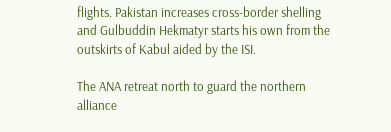flights. Pakistan increases cross-border shelling and Gulbuddin Hekmatyr starts his own from the outskirts of Kabul aided by the ISI.

The ANA retreat north to guard the northern alliance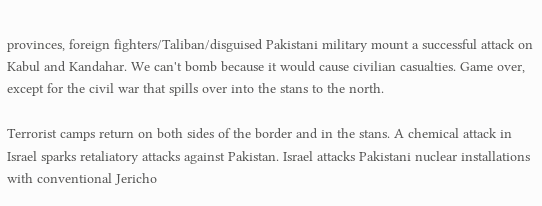provinces, foreign fighters/Taliban/disguised Pakistani military mount a successful attack on Kabul and Kandahar. We can't bomb because it would cause civilian casualties. Game over, except for the civil war that spills over into the stans to the north.

Terrorist camps return on both sides of the border and in the stans. A chemical attack in Israel sparks retaliatory attacks against Pakistan. Israel attacks Pakistani nuclear installations with conventional Jericho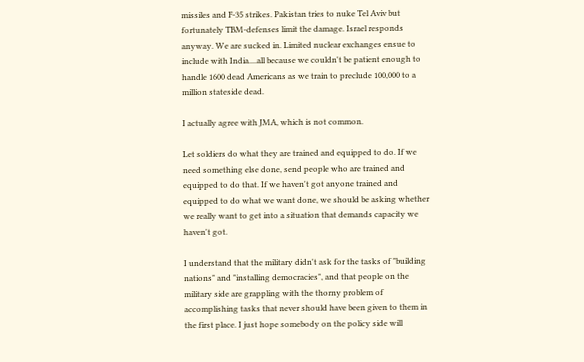missiles and F-35 strikes. Pakistan tries to nuke Tel Aviv but fortunately TBM-defenses limit the damage. Israel responds anyway. We are sucked in. Limited nuclear exchanges ensue to include with India....all because we couldn't be patient enough to handle 1600 dead Americans as we train to preclude 100,000 to a million stateside dead.

I actually agree with JMA, which is not common.

Let soldiers do what they are trained and equipped to do. If we need something else done, send people who are trained and equipped to do that. If we haven't got anyone trained and equipped to do what we want done, we should be asking whether we really want to get into a situation that demands capacity we haven't got.

I understand that the military didn't ask for the tasks of "building nations" and "installing democracies", and that people on the military side are grappling with the thorny problem of accomplishing tasks that never should have been given to them in the first place. I just hope somebody on the policy side will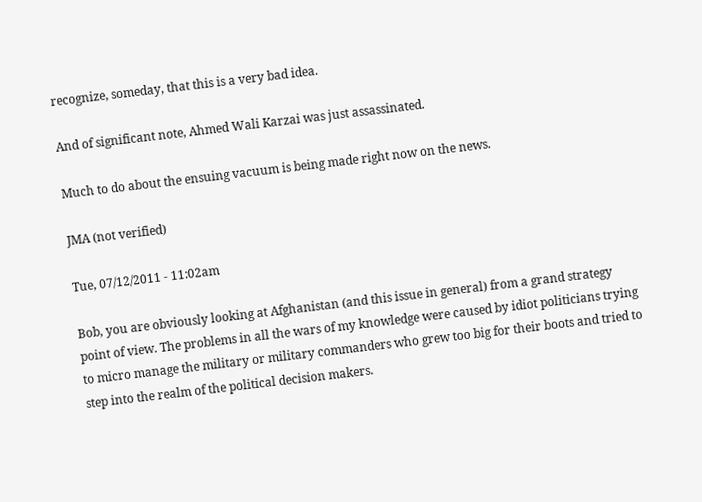recognize, someday, that this is a very bad idea.

And of significant note, Ahmed Wali Karzai was just assassinated.

Much to do about the ensuing vacuum is being made right now on the news.

JMA (not verified)

Tue, 07/12/2011 - 11:02am

Bob, you are obviously looking at Afghanistan (and this issue in general) from a grand strategy point of view. The problems in all the wars of my knowledge were caused by idiot politicians trying to micro manage the military or military commanders who grew too big for their boots and tried to step into the realm of the political decision makers.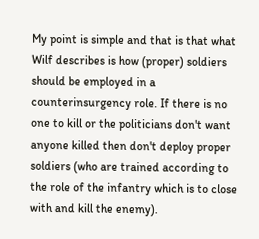My point is simple and that is that what Wilf describes is how (proper) soldiers should be employed in a counterinsurgency role. If there is no one to kill or the politicians don't want anyone killed then don't deploy proper soldiers (who are trained according to the role of the infantry which is to close with and kill the enemy).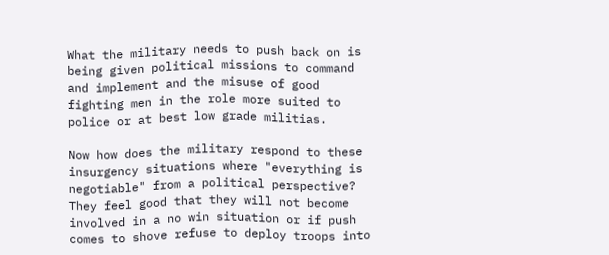What the military needs to push back on is being given political missions to command and implement and the misuse of good fighting men in the role more suited to police or at best low grade militias.

Now how does the military respond to these insurgency situations where "everything is negotiable" from a political perspective? They feel good that they will not become involved in a no win situation or if push comes to shove refuse to deploy troops into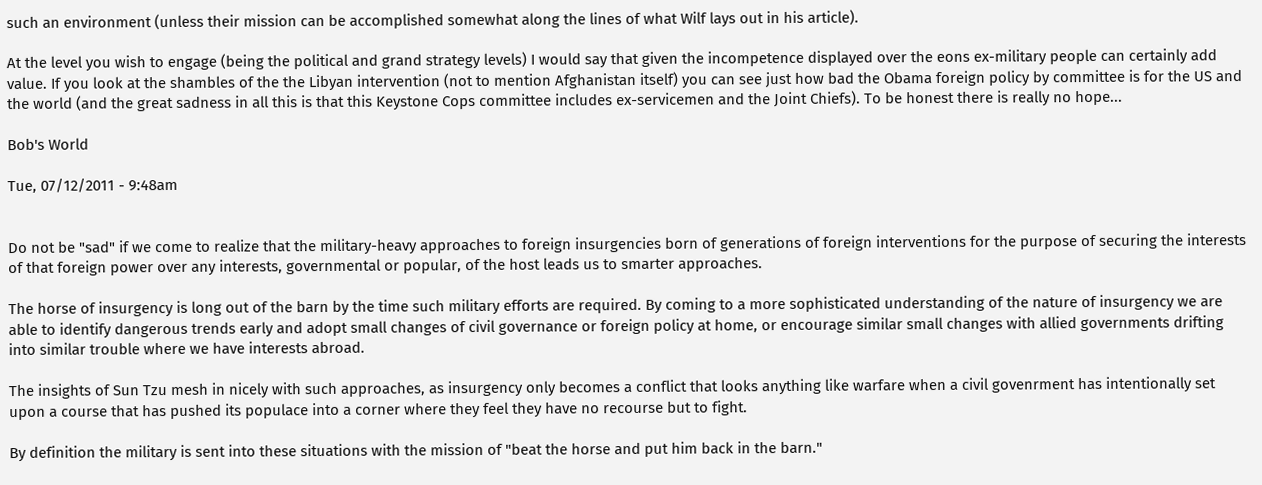such an environment (unless their mission can be accomplished somewhat along the lines of what Wilf lays out in his article).

At the level you wish to engage (being the political and grand strategy levels) I would say that given the incompetence displayed over the eons ex-military people can certainly add value. If you look at the shambles of the the Libyan intervention (not to mention Afghanistan itself) you can see just how bad the Obama foreign policy by committee is for the US and the world (and the great sadness in all this is that this Keystone Cops committee includes ex-servicemen and the Joint Chiefs). To be honest there is really no hope...

Bob's World

Tue, 07/12/2011 - 9:48am


Do not be "sad" if we come to realize that the military-heavy approaches to foreign insurgencies born of generations of foreign interventions for the purpose of securing the interests of that foreign power over any interests, governmental or popular, of the host leads us to smarter approaches.

The horse of insurgency is long out of the barn by the time such military efforts are required. By coming to a more sophisticated understanding of the nature of insurgency we are able to identify dangerous trends early and adopt small changes of civil governance or foreign policy at home, or encourage similar small changes with allied governments drifting into similar trouble where we have interests abroad.

The insights of Sun Tzu mesh in nicely with such approaches, as insurgency only becomes a conflict that looks anything like warfare when a civil govenrment has intentionally set upon a course that has pushed its populace into a corner where they feel they have no recourse but to fight.

By definition the military is sent into these situations with the mission of "beat the horse and put him back in the barn."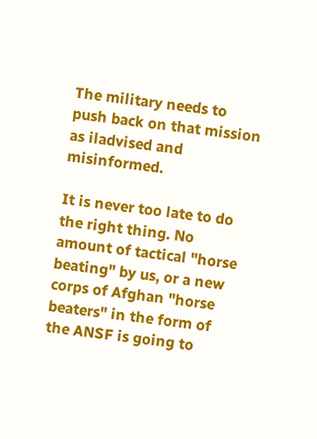The military needs to push back on that mission as iladvised and misinformed.

It is never too late to do the right thing. No amount of tactical "horse beating" by us, or a new corps of Afghan "horse beaters" in the form of the ANSF is going to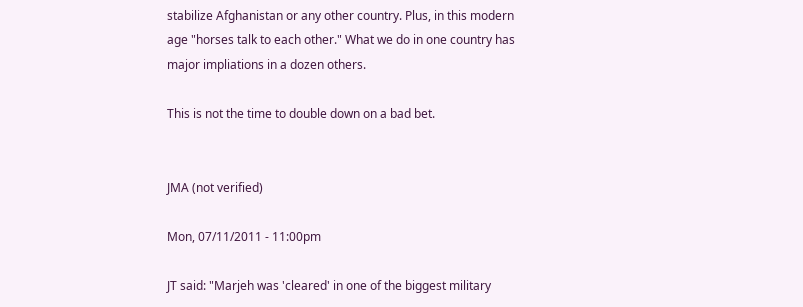stabilize Afghanistan or any other country. Plus, in this modern age "horses talk to each other." What we do in one country has major impliations in a dozen others.

This is not the time to double down on a bad bet.


JMA (not verified)

Mon, 07/11/2011 - 11:00pm

JT said: "Marjeh was 'cleared' in one of the biggest military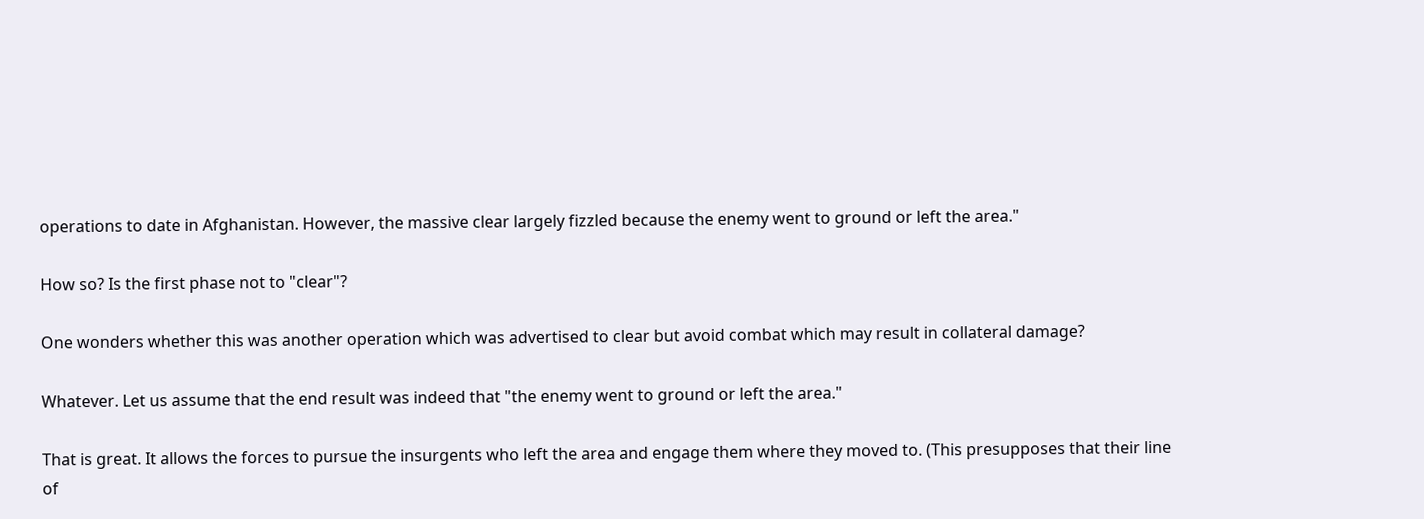operations to date in Afghanistan. However, the massive clear largely fizzled because the enemy went to ground or left the area."

How so? Is the first phase not to "clear"?

One wonders whether this was another operation which was advertised to clear but avoid combat which may result in collateral damage?

Whatever. Let us assume that the end result was indeed that "the enemy went to ground or left the area."

That is great. It allows the forces to pursue the insurgents who left the area and engage them where they moved to. (This presupposes that their line of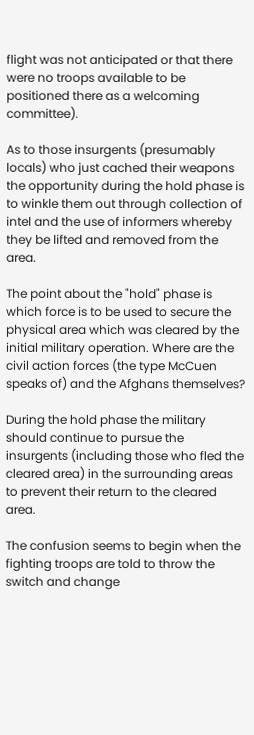flight was not anticipated or that there were no troops available to be positioned there as a welcoming committee).

As to those insurgents (presumably locals) who just cached their weapons the opportunity during the hold phase is to winkle them out through collection of intel and the use of informers whereby they be lifted and removed from the area.

The point about the "hold" phase is which force is to be used to secure the physical area which was cleared by the initial military operation. Where are the civil action forces (the type McCuen speaks of) and the Afghans themselves?

During the hold phase the military should continue to pursue the insurgents (including those who fled the cleared area) in the surrounding areas to prevent their return to the cleared area.

The confusion seems to begin when the fighting troops are told to throw the switch and change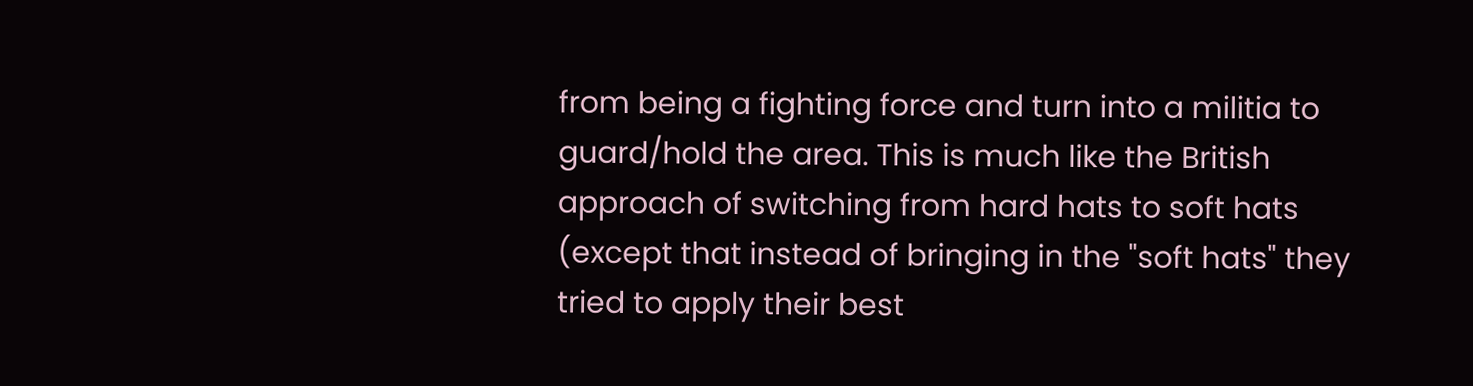from being a fighting force and turn into a militia to guard/hold the area. This is much like the British approach of switching from hard hats to soft hats (except that instead of bringing in the "soft hats" they tried to apply their best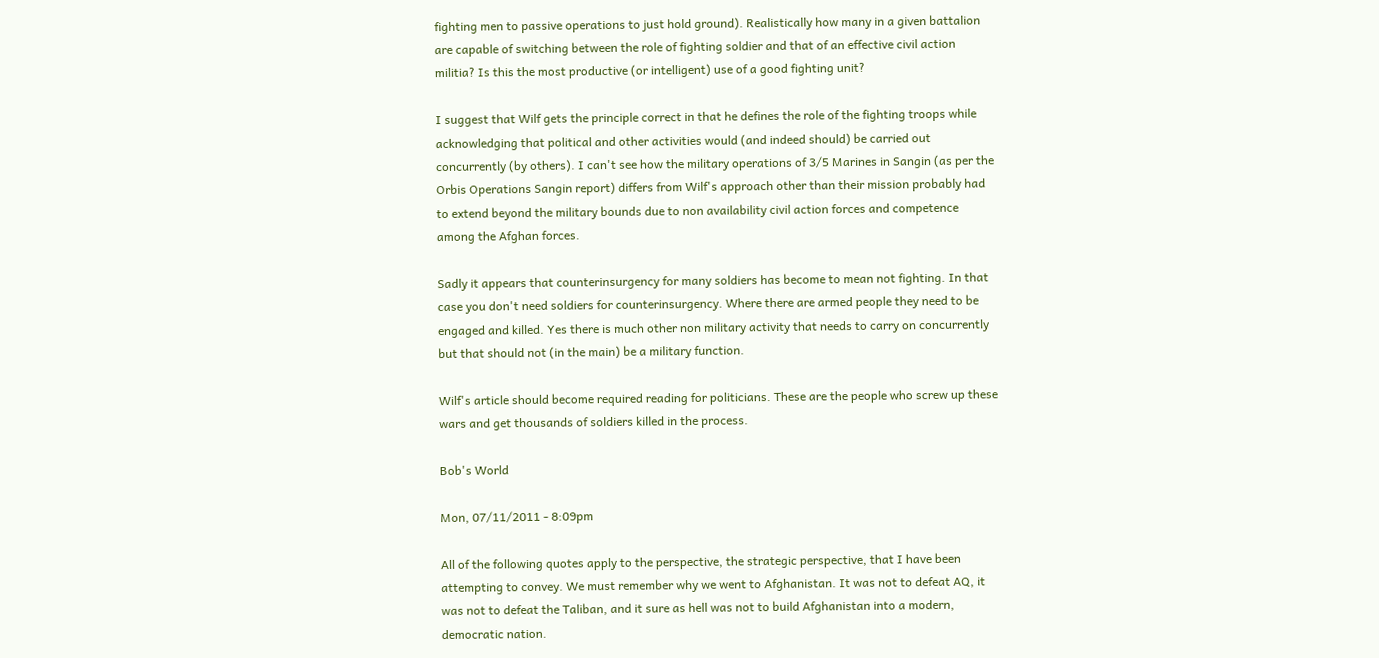fighting men to passive operations to just hold ground). Realistically how many in a given battalion are capable of switching between the role of fighting soldier and that of an effective civil action militia? Is this the most productive (or intelligent) use of a good fighting unit?

I suggest that Wilf gets the principle correct in that he defines the role of the fighting troops while acknowledging that political and other activities would (and indeed should) be carried out concurrently (by others). I can't see how the military operations of 3/5 Marines in Sangin (as per the Orbis Operations Sangin report) differs from Wilf's approach other than their mission probably had to extend beyond the military bounds due to non availability civil action forces and competence among the Afghan forces.

Sadly it appears that counterinsurgency for many soldiers has become to mean not fighting. In that case you don't need soldiers for counterinsurgency. Where there are armed people they need to be engaged and killed. Yes there is much other non military activity that needs to carry on concurrently but that should not (in the main) be a military function.

Wilf's article should become required reading for politicians. These are the people who screw up these wars and get thousands of soldiers killed in the process.

Bob's World

Mon, 07/11/2011 - 8:09pm

All of the following quotes apply to the perspective, the strategic perspective, that I have been attempting to convey. We must remember why we went to Afghanistan. It was not to defeat AQ, it was not to defeat the Taliban, and it sure as hell was not to build Afghanistan into a modern, democratic nation.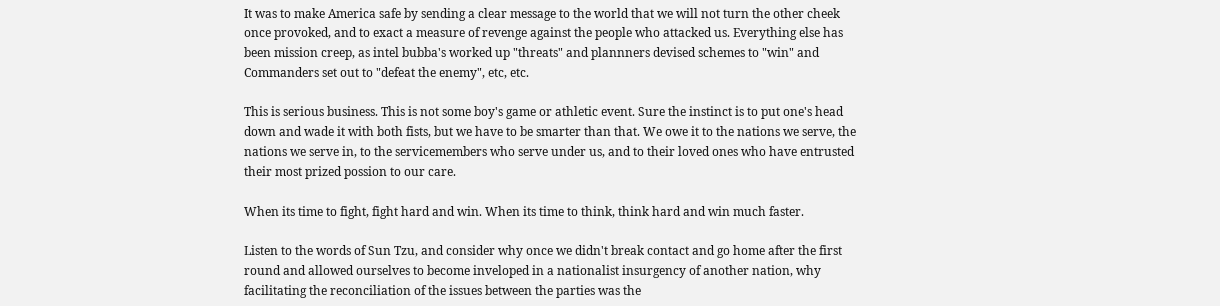It was to make America safe by sending a clear message to the world that we will not turn the other cheek once provoked, and to exact a measure of revenge against the people who attacked us. Everything else has been mission creep, as intel bubba's worked up "threats" and plannners devised schemes to "win" and Commanders set out to "defeat the enemy", etc, etc.

This is serious business. This is not some boy's game or athletic event. Sure the instinct is to put one's head down and wade it with both fists, but we have to be smarter than that. We owe it to the nations we serve, the nations we serve in, to the servicemembers who serve under us, and to their loved ones who have entrusted their most prized possion to our care.

When its time to fight, fight hard and win. When its time to think, think hard and win much faster.

Listen to the words of Sun Tzu, and consider why once we didn't break contact and go home after the first round and allowed ourselves to become inveloped in a nationalist insurgency of another nation, why facilitating the reconciliation of the issues between the parties was the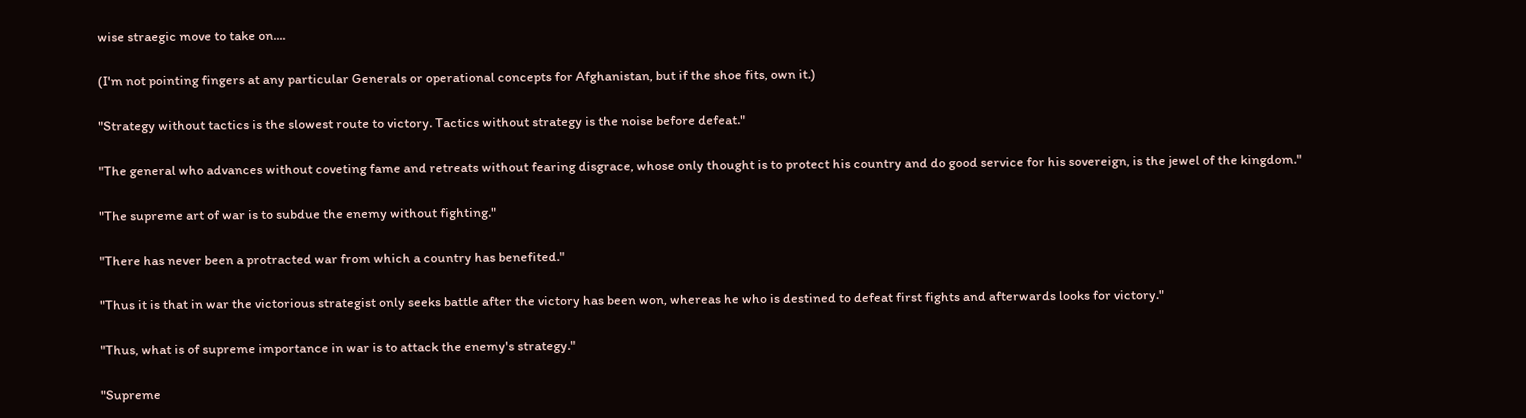wise straegic move to take on....

(I'm not pointing fingers at any particular Generals or operational concepts for Afghanistan, but if the shoe fits, own it.)

"Strategy without tactics is the slowest route to victory. Tactics without strategy is the noise before defeat."

"The general who advances without coveting fame and retreats without fearing disgrace, whose only thought is to protect his country and do good service for his sovereign, is the jewel of the kingdom."

"The supreme art of war is to subdue the enemy without fighting."

"There has never been a protracted war from which a country has benefited."

"Thus it is that in war the victorious strategist only seeks battle after the victory has been won, whereas he who is destined to defeat first fights and afterwards looks for victory."

"Thus, what is of supreme importance in war is to attack the enemy's strategy."

"Supreme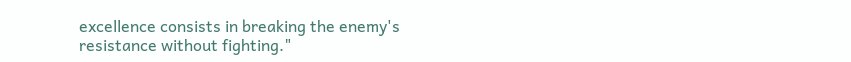excellence consists in breaking the enemy's resistance without fighting."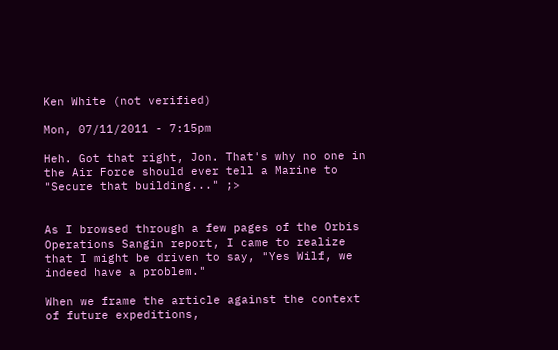Ken White (not verified)

Mon, 07/11/2011 - 7:15pm

Heh. Got that right, Jon. That's why no one in the Air Force should ever tell a Marine to "Secure that building..." ;>


As I browsed through a few pages of the Orbis Operations Sangin report, I came to realize that I might be driven to say, "Yes Wilf, we indeed have a problem."

When we frame the article against the context of future expeditions,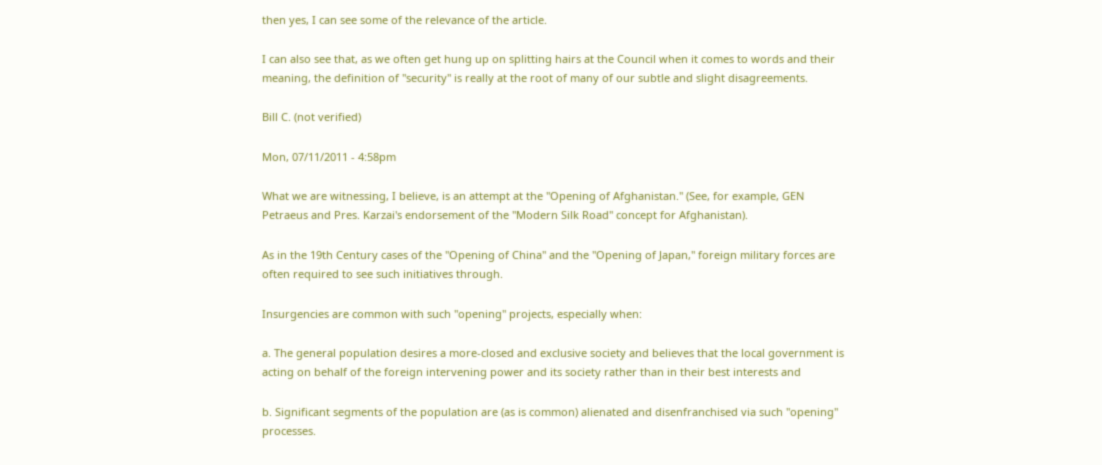then yes, I can see some of the relevance of the article.

I can also see that, as we often get hung up on splitting hairs at the Council when it comes to words and their meaning, the definition of "security" is really at the root of many of our subtle and slight disagreements.

Bill C. (not verified)

Mon, 07/11/2011 - 4:58pm

What we are witnessing, I believe, is an attempt at the "Opening of Afghanistan." (See, for example, GEN Petraeus and Pres. Karzai's endorsement of the "Modern Silk Road" concept for Afghanistan).

As in the 19th Century cases of the "Opening of China" and the "Opening of Japan," foreign military forces are often required to see such initiatives through.

Insurgencies are common with such "opening" projects, especially when:

a. The general population desires a more-closed and exclusive society and believes that the local government is acting on behalf of the foreign intervening power and its society rather than in their best interests and

b. Significant segments of the population are (as is common) alienated and disenfranchised via such "opening" processes.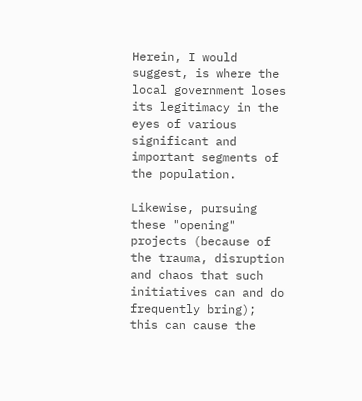Herein, I would suggest, is where the local government loses its legitimacy in the eyes of various significant and important segments of the population.

Likewise, pursuing these "opening" projects (because of the trauma, disruption and chaos that such initiatives can and do frequently bring); this can cause the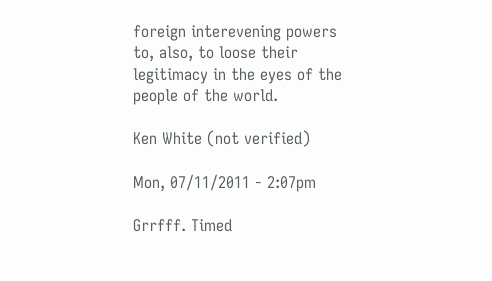foreign interevening powers to, also, to loose their legitimacy in the eyes of the people of the world.

Ken White (not verified)

Mon, 07/11/2011 - 2:07pm

Grrfff. Timed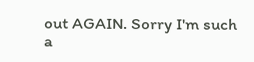out AGAIN. Sorry I'm such a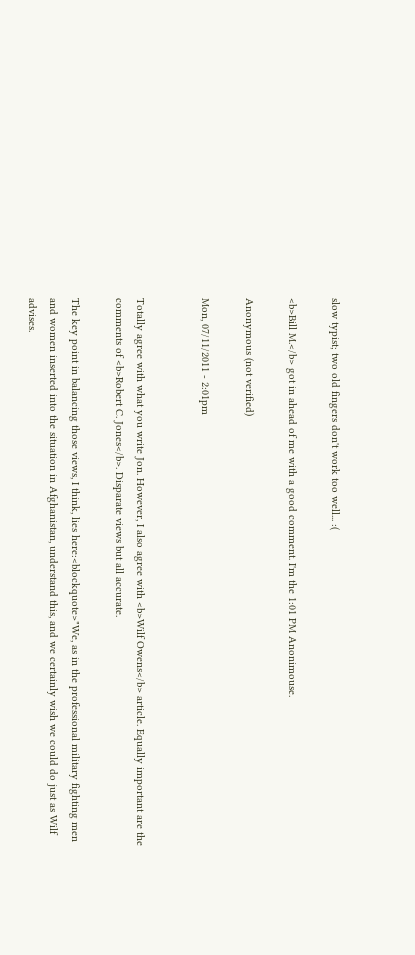slow typist; two old fingers don't work too well... :(

<b>Bill M.</b> got in ahead of me with a good comment. I'm the 1:01 PM Anonimouse.

Anonymous (not verified)

Mon, 07/11/2011 - 2:01pm


Totally agree with what you write Jon. However, I also agree with <b>Wilf Owens</b> article. Equally important are the comments of <b>Robert C. Jones</b>. Disparate views but all accurate.

The key point in balancing those views, I think, lies here:<blockquote>"We, as in the professional military fighting men and women inserted into the situation in Afghanistan, understand this, and we certainly wish we could do just as Wilf advises.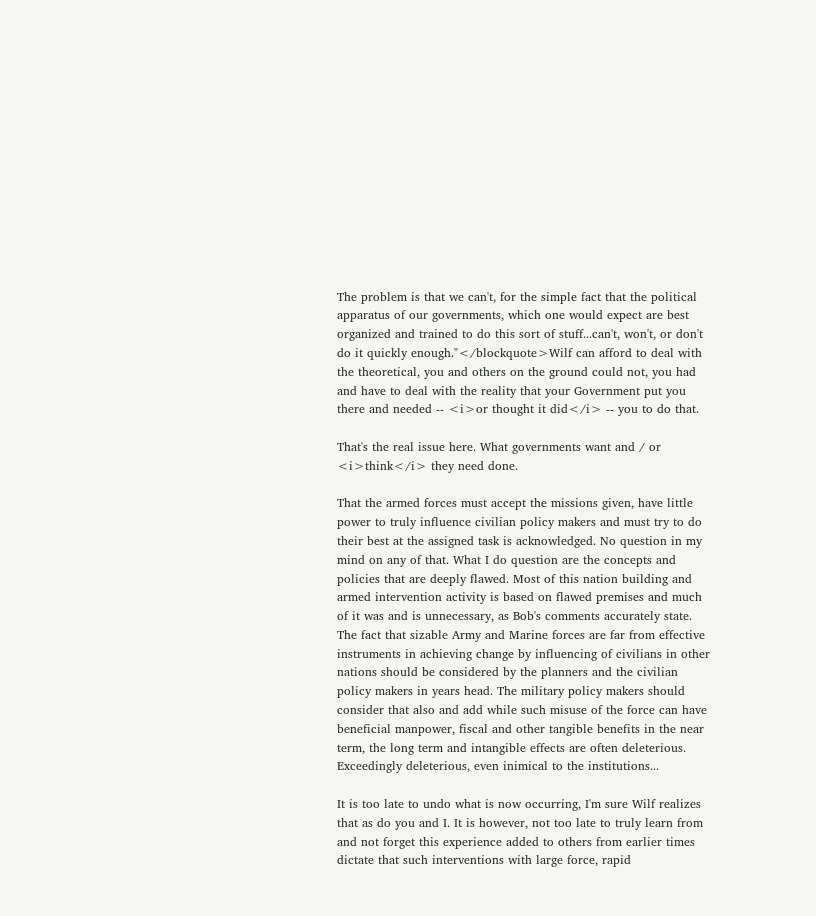The problem is that we can't, for the simple fact that the political apparatus of our governments, which one would expect are best organized and trained to do this sort of stuff...can't, won't, or don't do it quickly enough."</blockquote>Wilf can afford to deal with the theoretical, you and others on the ground could not, you had and have to deal with the reality that your Government put you there and needed -- <i>or thought it did</i> -- you to do that.

That's the real issue here. What governments want and / or <i>think</i> they need done.

That the armed forces must accept the missions given, have little power to truly influence civilian policy makers and must try to do their best at the assigned task is acknowledged. No question in my mind on any of that. What I do question are the concepts and policies that are deeply flawed. Most of this nation building and armed intervention activity is based on flawed premises and much of it was and is unnecessary, as Bob's comments accurately state. The fact that sizable Army and Marine forces are far from effective instruments in achieving change by influencing of civilians in other nations should be considered by the planners and the civilian policy makers in years head. The military policy makers should consider that also and add while such misuse of the force can have beneficial manpower, fiscal and other tangible benefits in the near term, the long term and intangible effects are often deleterious. Exceedingly deleterious, even inimical to the institutions...

It is too late to undo what is now occurring, I'm sure Wilf realizes that as do you and I. It is however, not too late to truly learn from and not forget this experience added to others from earlier times dictate that such interventions with large force, rapid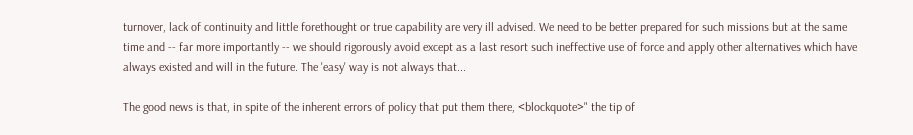turnover, lack of continuity and little forethought or true capability are very ill advised. We need to be better prepared for such missions but at the same time and -- far more importantly -- we should rigorously avoid except as a last resort such ineffective use of force and apply other alternatives which have always existed and will in the future. The 'easy' way is not always that...

The good news is that, in spite of the inherent errors of policy that put them there, <blockquote>" the tip of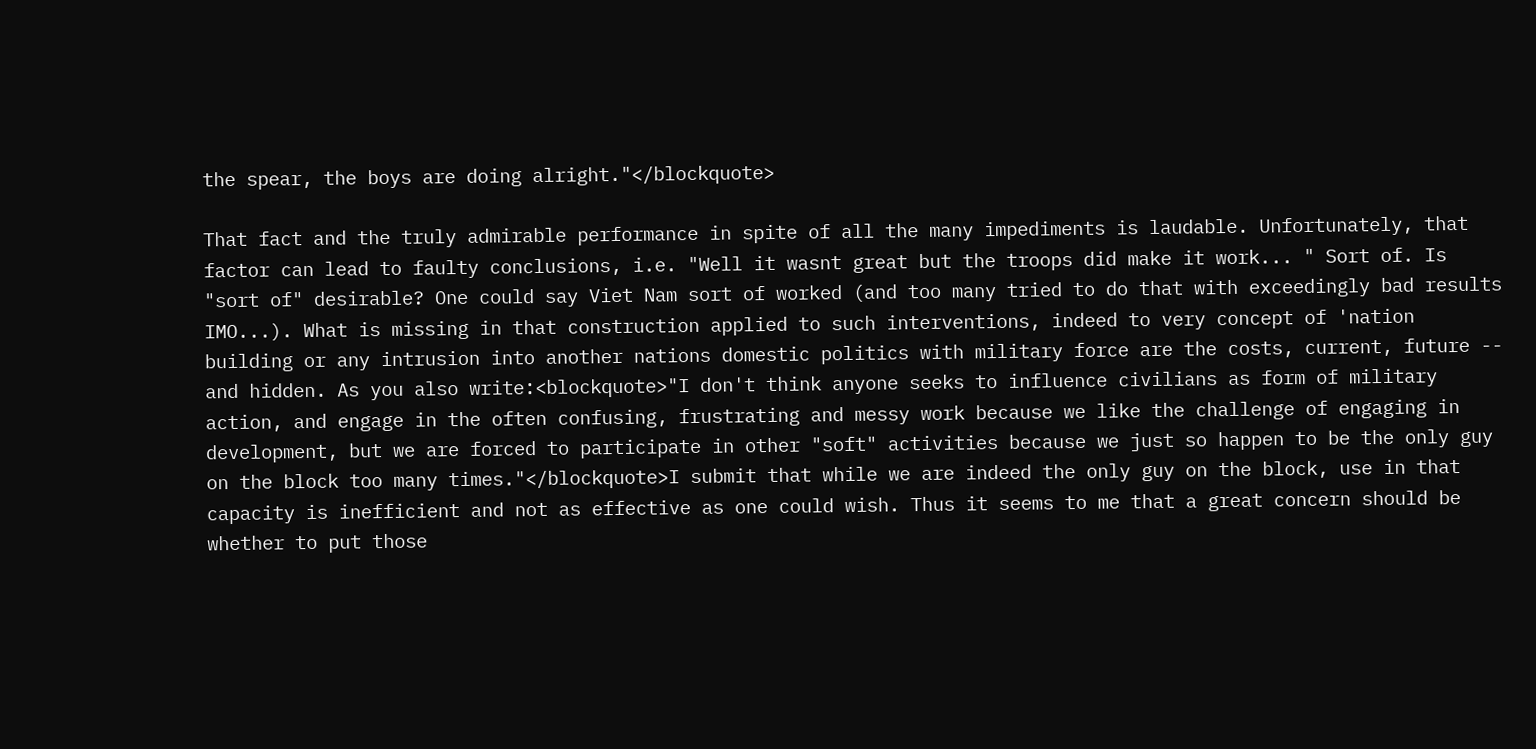the spear, the boys are doing alright."</blockquote>

That fact and the truly admirable performance in spite of all the many impediments is laudable. Unfortunately, that factor can lead to faulty conclusions, i.e. "Well it wasnt great but the troops did make it work... " Sort of. Is "sort of" desirable? One could say Viet Nam sort of worked (and too many tried to do that with exceedingly bad results IMO...). What is missing in that construction applied to such interventions, indeed to very concept of 'nation building or any intrusion into another nations domestic politics with military force are the costs, current, future -- and hidden. As you also write:<blockquote>"I don't think anyone seeks to influence civilians as form of military action, and engage in the often confusing, frustrating and messy work because we like the challenge of engaging in development, but we are forced to participate in other "soft" activities because we just so happen to be the only guy on the block too many times."</blockquote>I submit that while we are indeed the only guy on the block, use in that capacity is inefficient and not as effective as one could wish. Thus it seems to me that a great concern should be whether to put those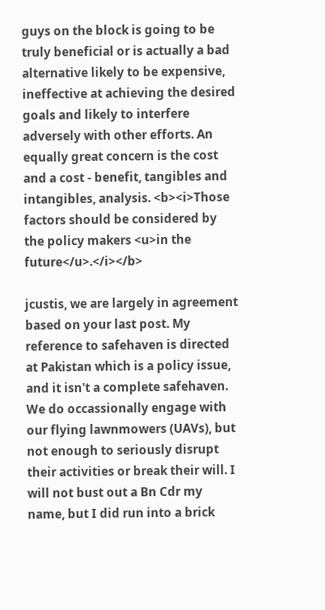guys on the block is going to be truly beneficial or is actually a bad alternative likely to be expensive, ineffective at achieving the desired goals and likely to interfere adversely with other efforts. An equally great concern is the cost and a cost - benefit, tangibles and intangibles, analysis. <b><i>Those factors should be considered by the policy makers <u>in the future</u>.</i></b>

jcustis, we are largely in agreement based on your last post. My reference to safehaven is directed at Pakistan which is a policy issue, and it isn't a complete safehaven. We do occassionally engage with our flying lawnmowers (UAVs), but not enough to seriously disrupt their activities or break their will. I will not bust out a Bn Cdr my name, but I did run into a brick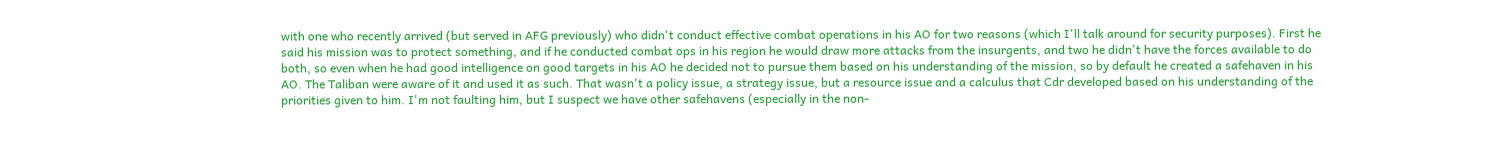with one who recently arrived (but served in AFG previously) who didn't conduct effective combat operations in his AO for two reasons (which I'll talk around for security purposes). First he said his mission was to protect something, and if he conducted combat ops in his region he would draw more attacks from the insurgents, and two he didn't have the forces available to do both, so even when he had good intelligence on good targets in his AO he decided not to pursue them based on his understanding of the mission, so by default he created a safehaven in his AO. The Taliban were aware of it and used it as such. That wasn't a policy issue, a strategy issue, but a resource issue and a calculus that Cdr developed based on his understanding of the priorities given to him. I'm not faulting him, but I suspect we have other safehavens (especially in the non-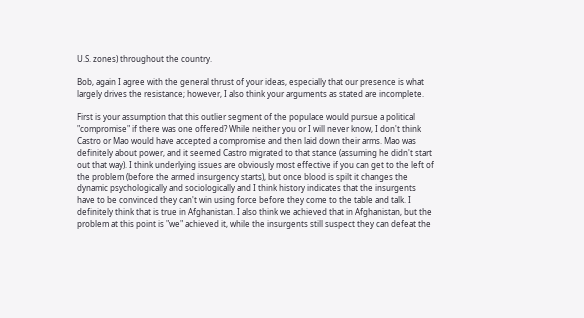U.S. zones) throughout the country.

Bob, again I agree with the general thrust of your ideas, especially that our presence is what largely drives the resistance; however, I also think your arguments as stated are incomplete.

First is your assumption that this outlier segment of the populace would pursue a political "compromise" if there was one offered? While neither you or I will never know, I don't think Castro or Mao would have accepted a compromise and then laid down their arms. Mao was definitely about power, and it seemed Castro migrated to that stance (assuming he didn't start out that way). I think underlying issues are obviously most effective if you can get to the left of the problem (before the armed insurgency starts), but once blood is spilt it changes the dynamic psychologically and sociologically and I think history indicates that the insurgents have to be convinced they can't win using force before they come to the table and talk. I definitely think that is true in Afghanistan. I also think we achieved that in Afghanistan, but the problem at this point is "we" achieved it, while the insurgents still suspect they can defeat the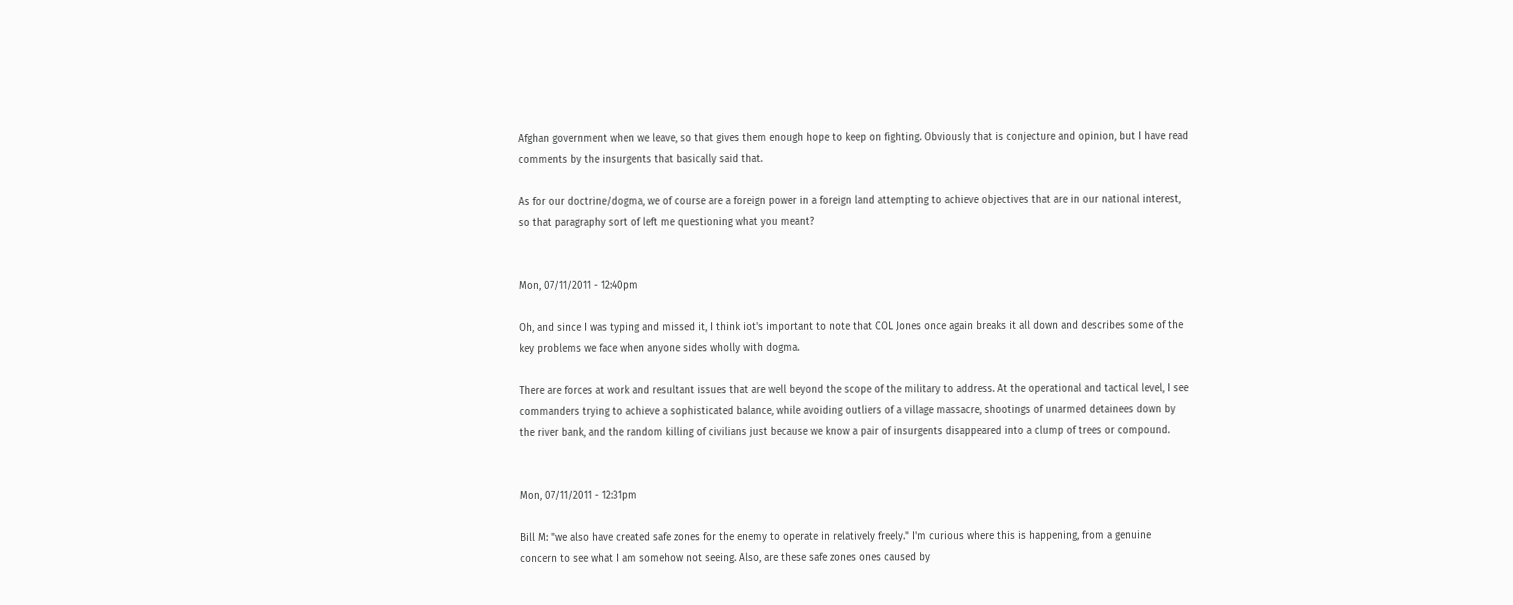Afghan government when we leave, so that gives them enough hope to keep on fighting. Obviously that is conjecture and opinion, but I have read comments by the insurgents that basically said that.

As for our doctrine/dogma, we of course are a foreign power in a foreign land attempting to achieve objectives that are in our national interest, so that paragraphy sort of left me questioning what you meant?


Mon, 07/11/2011 - 12:40pm

Oh, and since I was typing and missed it, I think iot's important to note that COL Jones once again breaks it all down and describes some of the key problems we face when anyone sides wholly with dogma.

There are forces at work and resultant issues that are well beyond the scope of the military to address. At the operational and tactical level, I see commanders trying to achieve a sophisticated balance, while avoiding outliers of a village massacre, shootings of unarmed detainees down by the river bank, and the random killing of civilians just because we know a pair of insurgents disappeared into a clump of trees or compound.


Mon, 07/11/2011 - 12:31pm

Bill M: "we also have created safe zones for the enemy to operate in relatively freely." I'm curious where this is happening, from a genuine concern to see what I am somehow not seeing. Also, are these safe zones ones caused by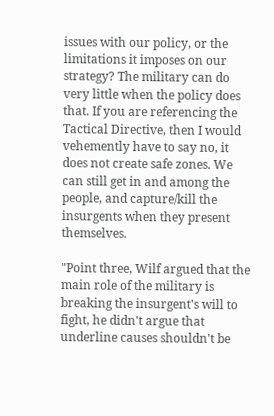issues with our policy, or the limitations it imposes on our strategy? The military can do very little when the policy does that. If you are referencing the Tactical Directive, then I would vehemently have to say no, it does not create safe zones. We can still get in and among the people, and capture/kill the insurgents when they present themselves.

"Point three, Wilf argued that the main role of the military is breaking the insurgent's will to fight, he didn't argue that underline causes shouldn't be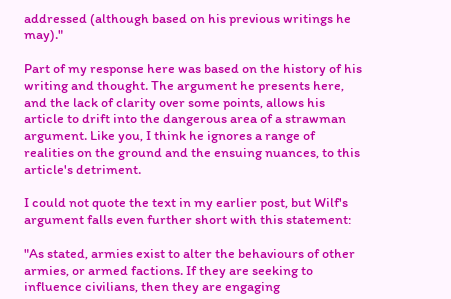addressed (although based on his previous writings he may)."

Part of my response here was based on the history of his writing and thought. The argument he presents here, and the lack of clarity over some points, allows his article to drift into the dangerous area of a strawman argument. Like you, I think he ignores a range of realities on the ground and the ensuing nuances, to this article's detriment.

I could not quote the text in my earlier post, but Wilf's argument falls even further short with this statement:

"As stated, armies exist to alter the behaviours of other armies, or armed factions. If they are seeking to influence civilians, then they are engaging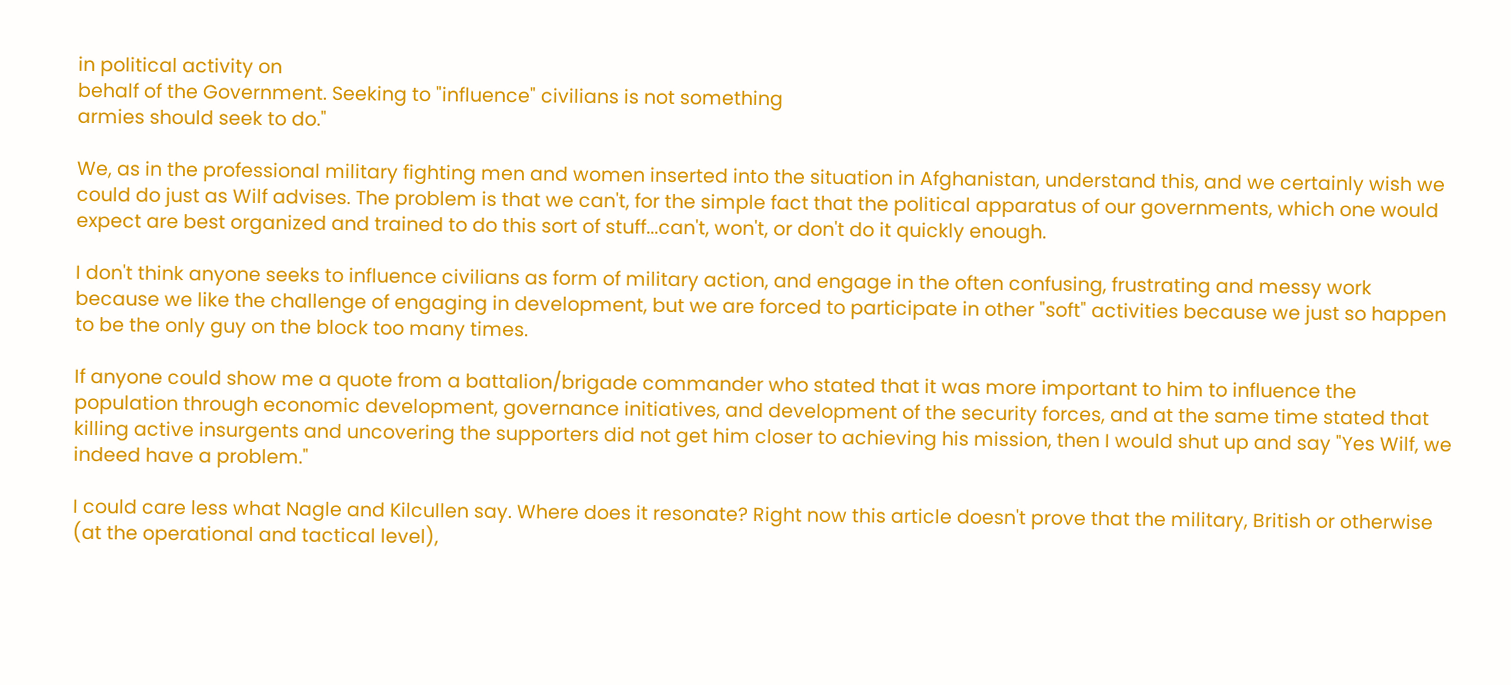in political activity on
behalf of the Government. Seeking to "influence" civilians is not something
armies should seek to do."

We, as in the professional military fighting men and women inserted into the situation in Afghanistan, understand this, and we certainly wish we could do just as Wilf advises. The problem is that we can't, for the simple fact that the political apparatus of our governments, which one would expect are best organized and trained to do this sort of stuff...can't, won't, or don't do it quickly enough.

I don't think anyone seeks to influence civilians as form of military action, and engage in the often confusing, frustrating and messy work because we like the challenge of engaging in development, but we are forced to participate in other "soft" activities because we just so happen to be the only guy on the block too many times.

If anyone could show me a quote from a battalion/brigade commander who stated that it was more important to him to influence the population through economic development, governance initiatives, and development of the security forces, and at the same time stated that killing active insurgents and uncovering the supporters did not get him closer to achieving his mission, then I would shut up and say "Yes Wilf, we indeed have a problem."

I could care less what Nagle and Kilcullen say. Where does it resonate? Right now this article doesn't prove that the military, British or otherwise (at the operational and tactical level),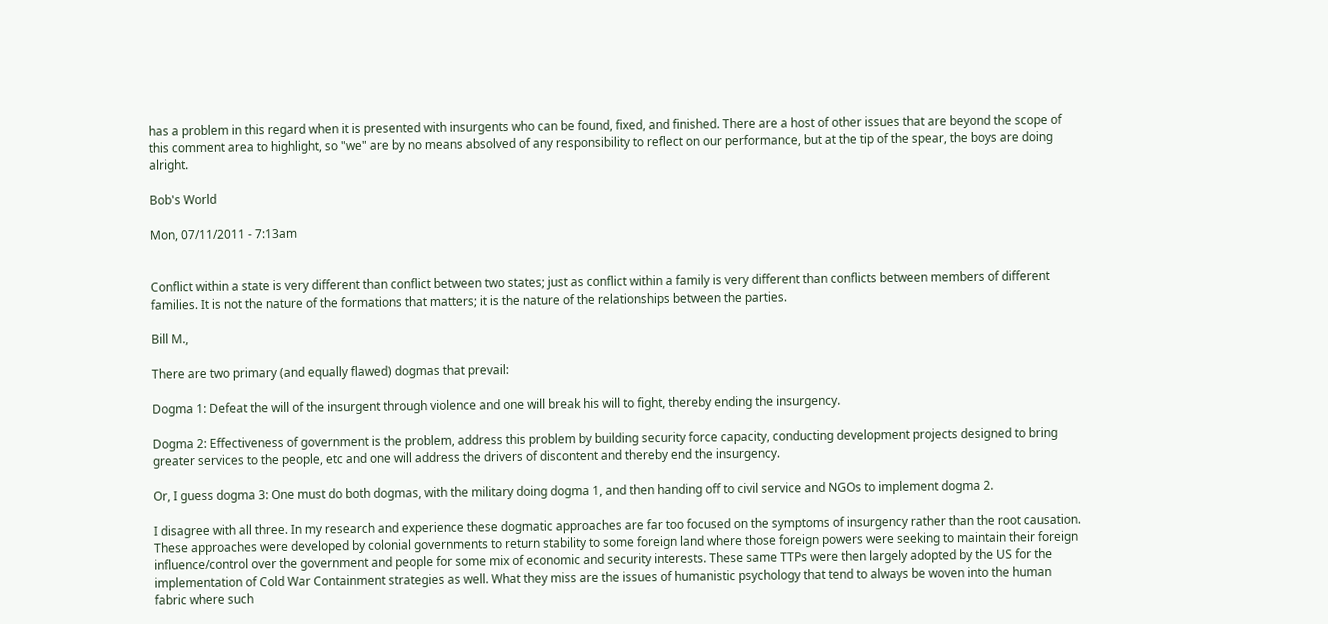has a problem in this regard when it is presented with insurgents who can be found, fixed, and finished. There are a host of other issues that are beyond the scope of this comment area to highlight, so "we" are by no means absolved of any responsibility to reflect on our performance, but at the tip of the spear, the boys are doing alright.

Bob's World

Mon, 07/11/2011 - 7:13am


Conflict within a state is very different than conflict between two states; just as conflict within a family is very different than conflicts between members of different families. It is not the nature of the formations that matters; it is the nature of the relationships between the parties.

Bill M.,

There are two primary (and equally flawed) dogmas that prevail:

Dogma 1: Defeat the will of the insurgent through violence and one will break his will to fight, thereby ending the insurgency.

Dogma 2: Effectiveness of government is the problem, address this problem by building security force capacity, conducting development projects designed to bring greater services to the people, etc and one will address the drivers of discontent and thereby end the insurgency.

Or, I guess dogma 3: One must do both dogmas, with the military doing dogma 1, and then handing off to civil service and NGOs to implement dogma 2.

I disagree with all three. In my research and experience these dogmatic approaches are far too focused on the symptoms of insurgency rather than the root causation. These approaches were developed by colonial governments to return stability to some foreign land where those foreign powers were seeking to maintain their foreign influence/control over the government and people for some mix of economic and security interests. These same TTPs were then largely adopted by the US for the implementation of Cold War Containment strategies as well. What they miss are the issues of humanistic psychology that tend to always be woven into the human fabric where such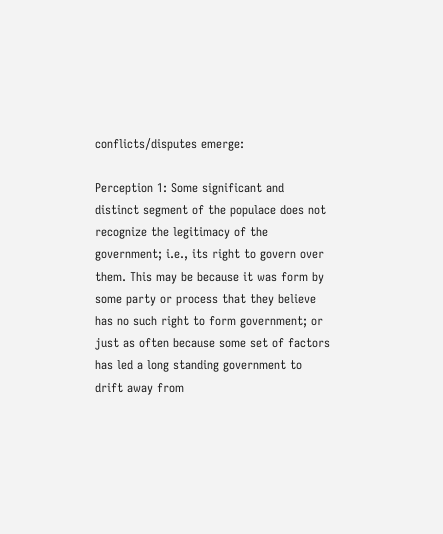conflicts/disputes emerge:

Perception 1: Some significant and distinct segment of the populace does not recognize the legitimacy of the government; i.e., its right to govern over them. This may be because it was form by some party or process that they believe has no such right to form government; or just as often because some set of factors has led a long standing government to drift away from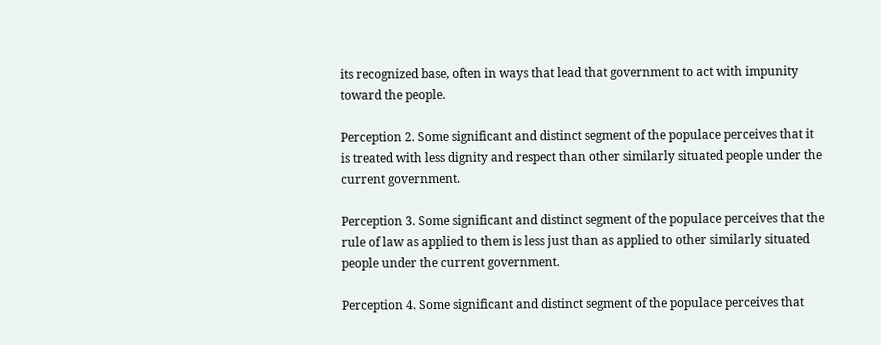its recognized base, often in ways that lead that government to act with impunity toward the people.

Perception 2. Some significant and distinct segment of the populace perceives that it is treated with less dignity and respect than other similarly situated people under the current government.

Perception 3. Some significant and distinct segment of the populace perceives that the rule of law as applied to them is less just than as applied to other similarly situated people under the current government.

Perception 4. Some significant and distinct segment of the populace perceives that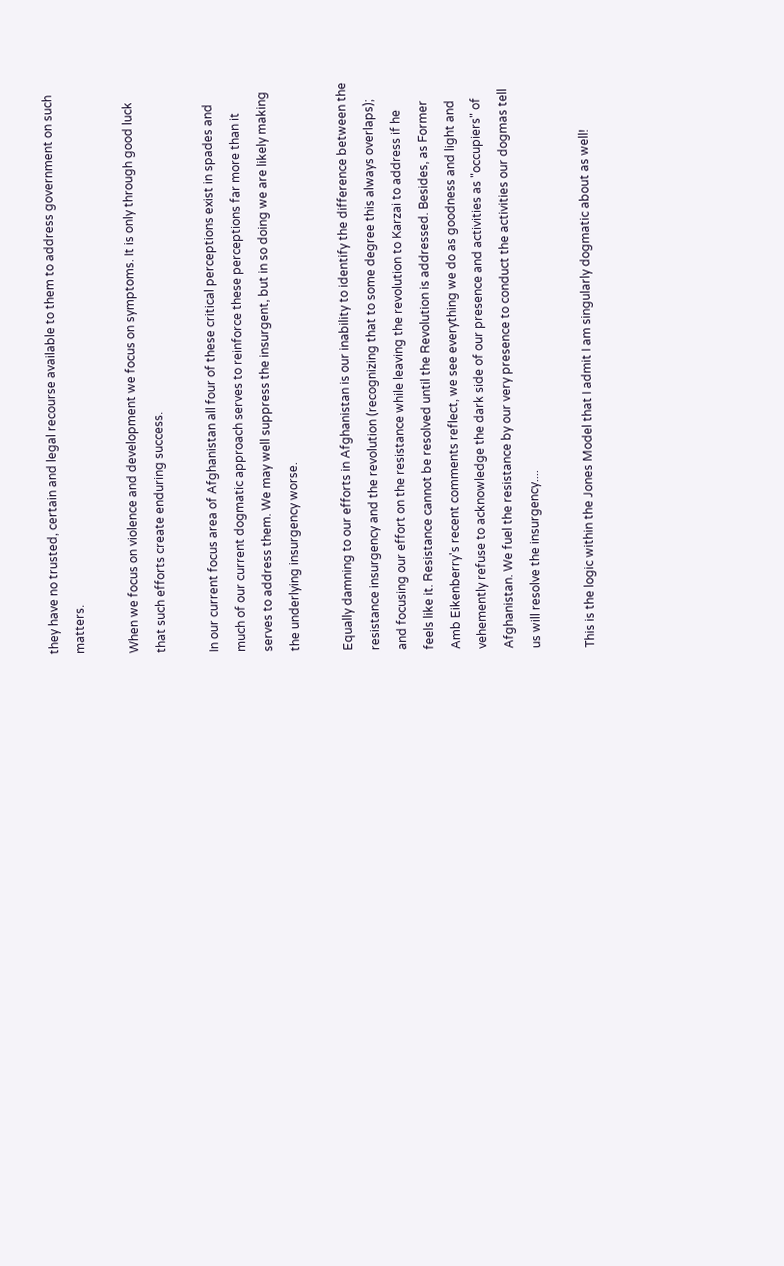they have no trusted, certain and legal recourse available to them to address government on such matters.

When we focus on violence and development we focus on symptoms. It is only through good luck that such efforts create enduring success.

In our current focus area of Afghanistan all four of these critical perceptions exist in spades and much of our current dogmatic approach serves to reinforce these perceptions far more than it serves to address them. We may well suppress the insurgent, but in so doing we are likely making the underlying insurgency worse.

Equally damning to our efforts in Afghanistan is our inability to identify the difference between the resistance insurgency and the revolution (recognizing that to some degree this always overlaps); and focusing our effort on the resistance while leaving the revolution to Karzai to address if he feels like it. Resistance cannot be resolved until the Revolution is addressed. Besides, as Former Amb Eikenberry's recent comments reflect, we see everything we do as goodness and light and vehemently refuse to acknowledge the dark side of our presence and activities as "occupiers" of Afghanistan. We fuel the resistance by our very presence to conduct the activities our dogmas tell us will resolve the insurgency....

This is the logic within the Jones Model that I admit I am singularly dogmatic about as well!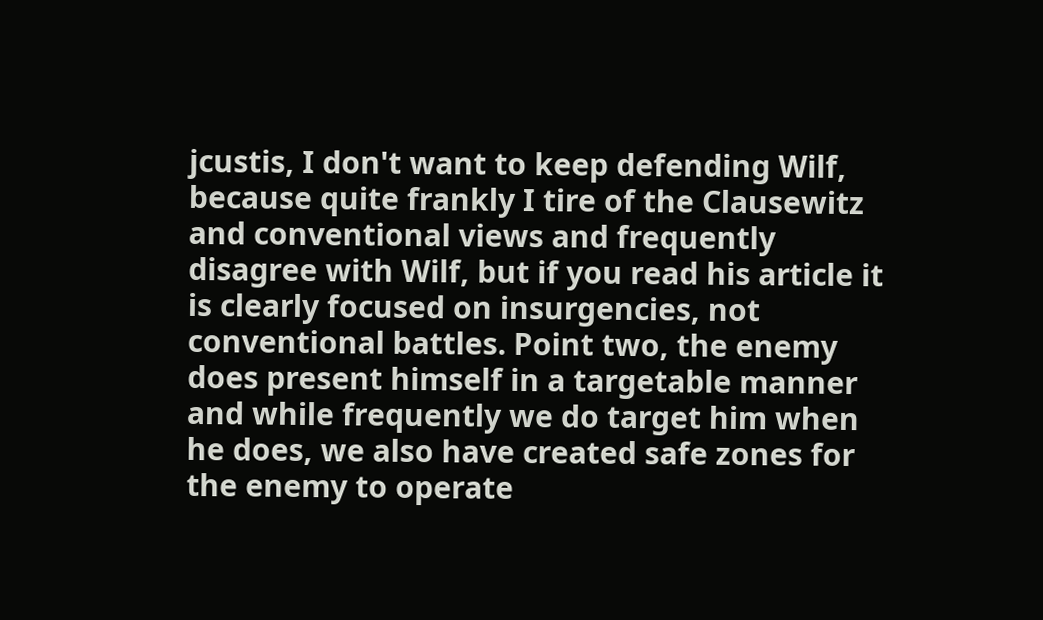jcustis, I don't want to keep defending Wilf, because quite frankly I tire of the Clausewitz and conventional views and frequently disagree with Wilf, but if you read his article it is clearly focused on insurgencies, not conventional battles. Point two, the enemy does present himself in a targetable manner and while frequently we do target him when he does, we also have created safe zones for the enemy to operate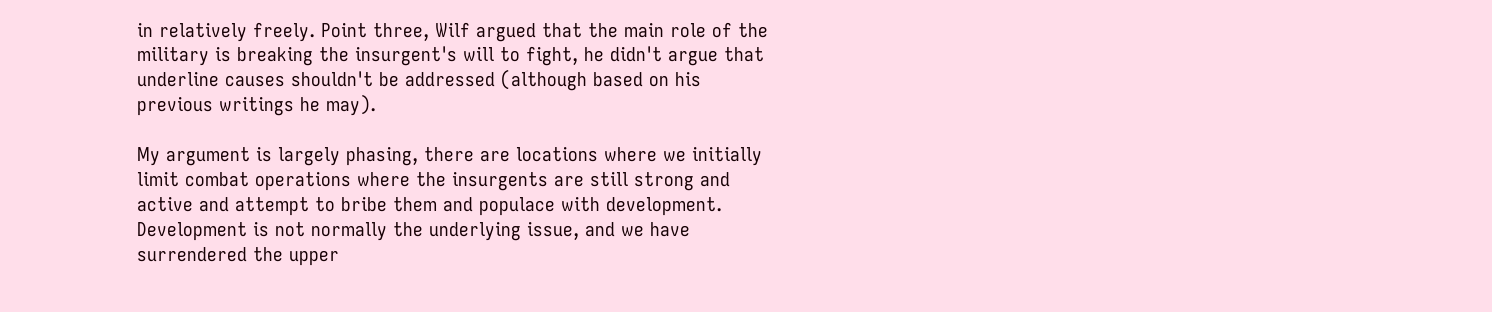in relatively freely. Point three, Wilf argued that the main role of the military is breaking the insurgent's will to fight, he didn't argue that underline causes shouldn't be addressed (although based on his previous writings he may).

My argument is largely phasing, there are locations where we initially limit combat operations where the insurgents are still strong and active and attempt to bribe them and populace with development. Development is not normally the underlying issue, and we have surrendered the upper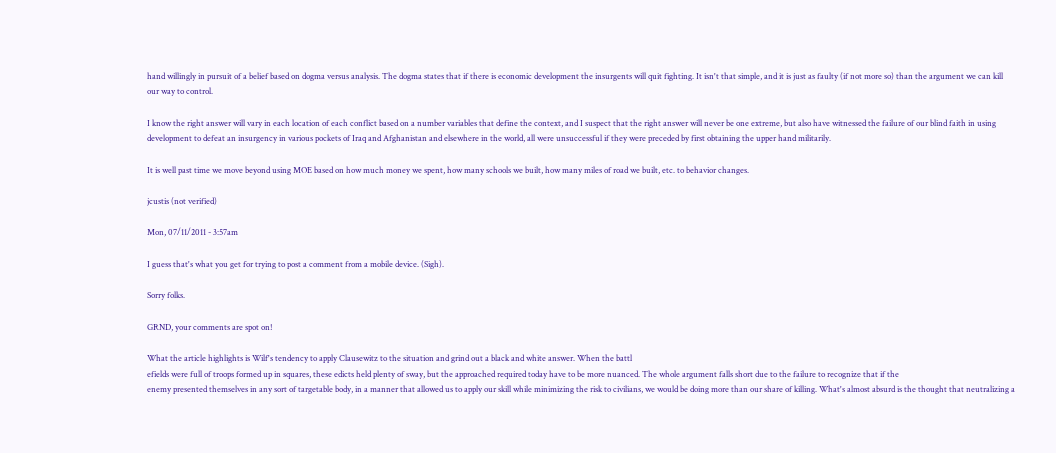hand willingly in pursuit of a belief based on dogma versus analysis. The dogma states that if there is economic development the insurgents will quit fighting. It isn't that simple, and it is just as faulty (if not more so) than the argument we can kill our way to control.

I know the right answer will vary in each location of each conflict based on a number variables that define the context, and I suspect that the right answer will never be one extreme, but also have witnessed the failure of our blind faith in using development to defeat an insurgency in various pockets of Iraq and Afghanistan and elsewhere in the world, all were unsuccessful if they were preceded by first obtaining the upper hand militarily.

It is well past time we move beyond using MOE based on how much money we spent, how many schools we built, how many miles of road we built, etc. to behavior changes.

jcustis (not verified)

Mon, 07/11/2011 - 3:57am

I guess that's what you get for trying to post a comment from a mobile device. (Sigh).

Sorry folks.

GRND, your comments are spot on!

What the article highlights is Wilf's tendency to apply Clausewitz to the situation and grind out a black and white answer. When the battl
efields were full of troops formed up in squares, these edicts held plenty of sway, but the approached required today have to be more nuanced. The whole argument falls short due to the failure to recognize that if the
enemy presented themselves in any sort of targetable body, in a manner that allowed us to apply our skill while minimizing the risk to civilians, we would be doing more than our share of killing. What's almost absurd is the thought that neutralizing a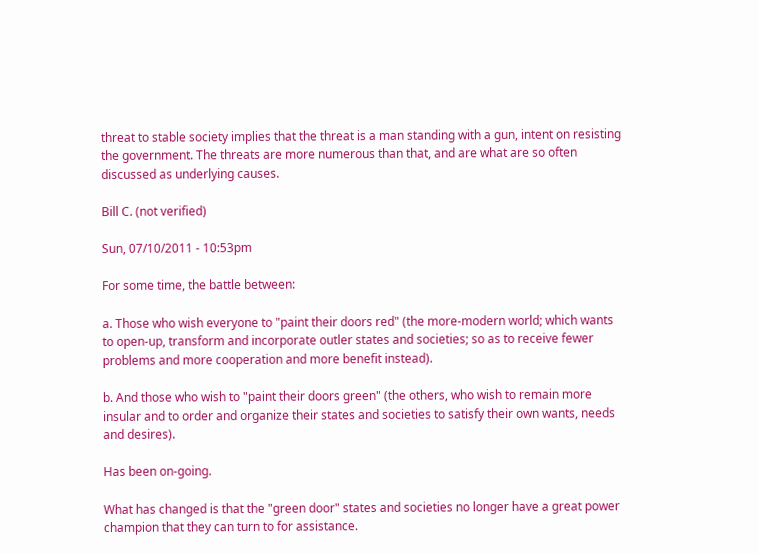threat to stable society implies that the threat is a man standing with a gun, intent on resisting the government. The threats are more numerous than that, and are what are so often discussed as underlying causes.

Bill C. (not verified)

Sun, 07/10/2011 - 10:53pm

For some time, the battle between:

a. Those who wish everyone to "paint their doors red" (the more-modern world; which wants to open-up, transform and incorporate outler states and societies; so as to receive fewer problems and more cooperation and more benefit instead).

b. And those who wish to "paint their doors green" (the others, who wish to remain more insular and to order and organize their states and societies to satisfy their own wants, needs and desires).

Has been on-going.

What has changed is that the "green door" states and societies no longer have a great power champion that they can turn to for assistance.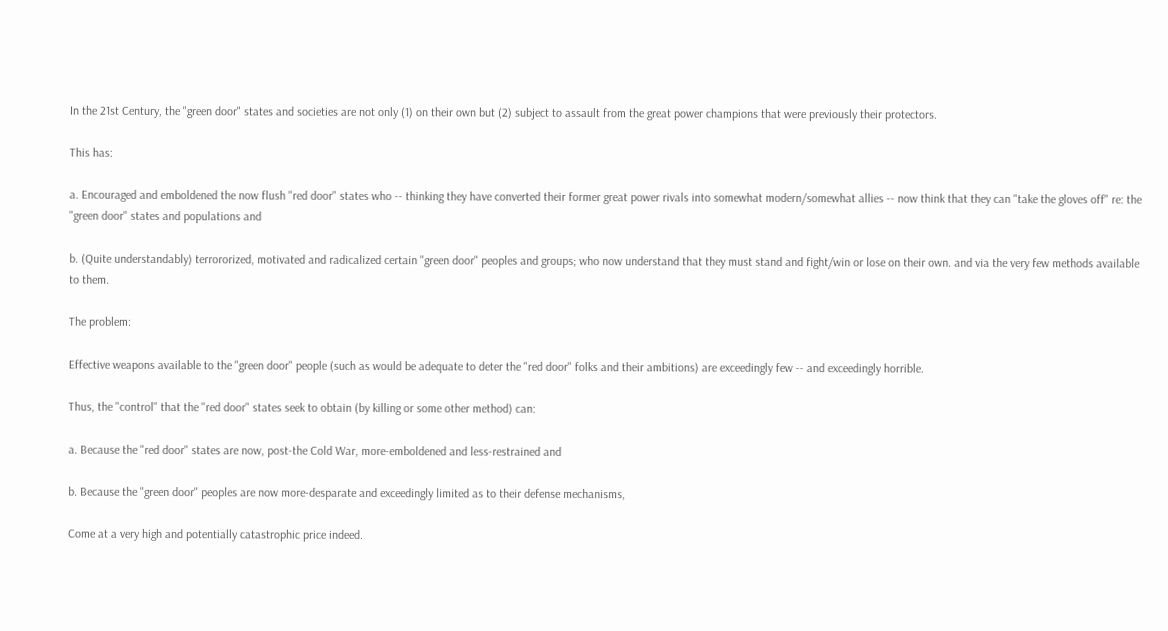In the 21st Century, the "green door" states and societies are not only (1) on their own but (2) subject to assault from the great power champions that were previously their protectors.

This has:

a. Encouraged and emboldened the now flush "red door" states who -- thinking they have converted their former great power rivals into somewhat modern/somewhat allies -- now think that they can "take the gloves off" re: the "green door" states and populations and

b. (Quite understandably) terrororized, motivated and radicalized certain "green door" peoples and groups; who now understand that they must stand and fight/win or lose on their own. and via the very few methods available to them.

The problem:

Effective weapons available to the "green door" people (such as would be adequate to deter the "red door" folks and their ambitions) are exceedingly few -- and exceedingly horrible.

Thus, the "control" that the "red door" states seek to obtain (by killing or some other method) can:

a. Because the "red door" states are now, post-the Cold War, more-emboldened and less-restrained and

b. Because the "green door" peoples are now more-desparate and exceedingly limited as to their defense mechanisms,

Come at a very high and potentially catastrophic price indeed.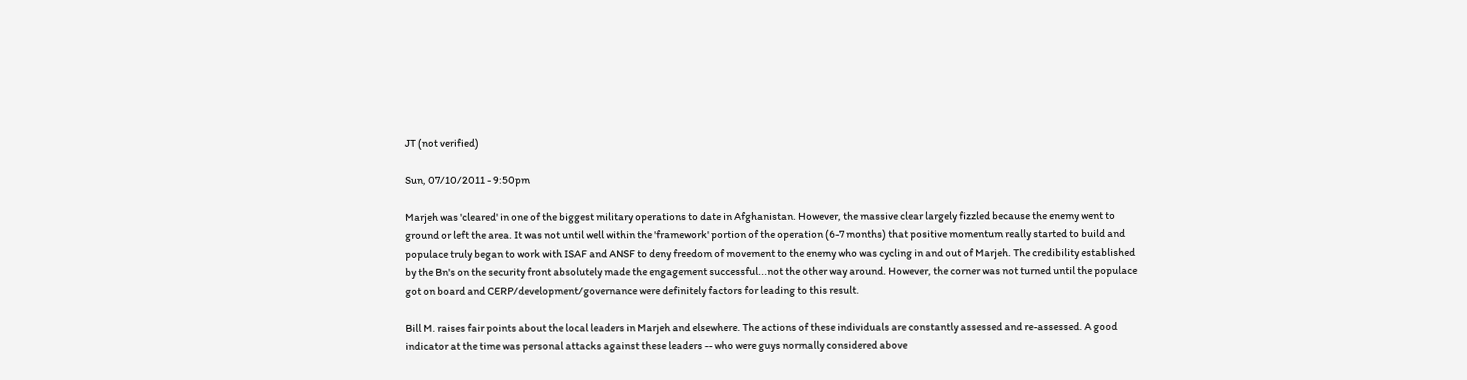JT (not verified)

Sun, 07/10/2011 - 9:50pm

Marjeh was 'cleared' in one of the biggest military operations to date in Afghanistan. However, the massive clear largely fizzled because the enemy went to ground or left the area. It was not until well within the 'framework' portion of the operation (6-7 months) that positive momentum really started to build and populace truly began to work with ISAF and ANSF to deny freedom of movement to the enemy who was cycling in and out of Marjeh. The credibility established by the Bn's on the security front absolutely made the engagement successful...not the other way around. However, the corner was not turned until the populace got on board and CERP/development/governance were definitely factors for leading to this result.

Bill M. raises fair points about the local leaders in Marjeh and elsewhere. The actions of these individuals are constantly assessed and re-assessed. A good indicator at the time was personal attacks against these leaders -- who were guys normally considered above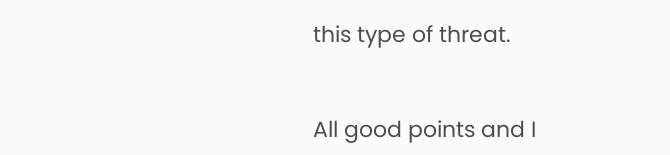this type of threat.


All good points and I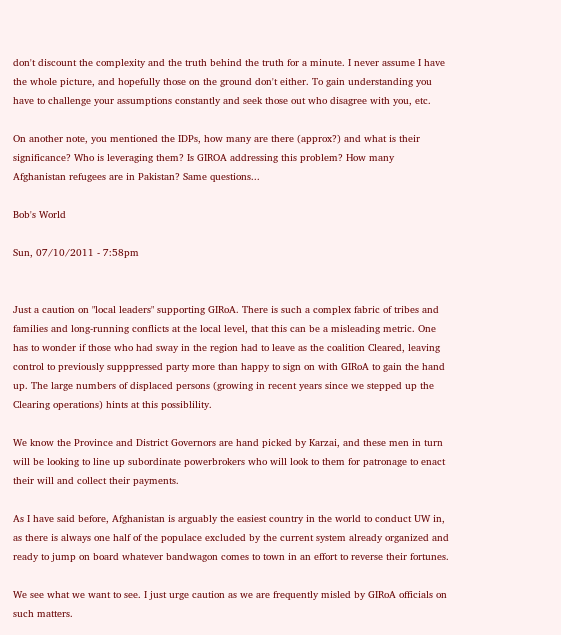don't discount the complexity and the truth behind the truth for a minute. I never assume I have the whole picture, and hopefully those on the ground don't either. To gain understanding you have to challenge your assumptions constantly and seek those out who disagree with you, etc.

On another note, you mentioned the IDPs, how many are there (approx?) and what is their significance? Who is leveraging them? Is GIROA addressing this problem? How many Afghanistan refugees are in Pakistan? Same questions...

Bob's World

Sun, 07/10/2011 - 7:58pm


Just a caution on "local leaders" supporting GIRoA. There is such a complex fabric of tribes and families and long-running conflicts at the local level, that this can be a misleading metric. One has to wonder if those who had sway in the region had to leave as the coalition Cleared, leaving control to previously supppressed party more than happy to sign on with GIRoA to gain the hand up. The large numbers of displaced persons (growing in recent years since we stepped up the Clearing operations) hints at this possiblility.

We know the Province and District Governors are hand picked by Karzai, and these men in turn will be looking to line up subordinate powerbrokers who will look to them for patronage to enact their will and collect their payments.

As I have said before, Afghanistan is arguably the easiest country in the world to conduct UW in, as there is always one half of the populace excluded by the current system already organized and ready to jump on board whatever bandwagon comes to town in an effort to reverse their fortunes.

We see what we want to see. I just urge caution as we are frequently misled by GIRoA officials on such matters.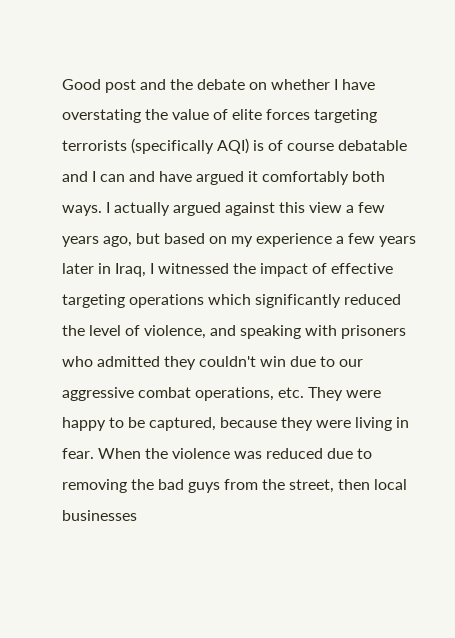Good post and the debate on whether I have overstating the value of elite forces targeting terrorists (specifically AQI) is of course debatable and I can and have argued it comfortably both ways. I actually argued against this view a few years ago, but based on my experience a few years later in Iraq, I witnessed the impact of effective targeting operations which significantly reduced the level of violence, and speaking with prisoners who admitted they couldn't win due to our aggressive combat operations, etc. They were happy to be captured, because they were living in fear. When the violence was reduced due to removing the bad guys from the street, then local businesses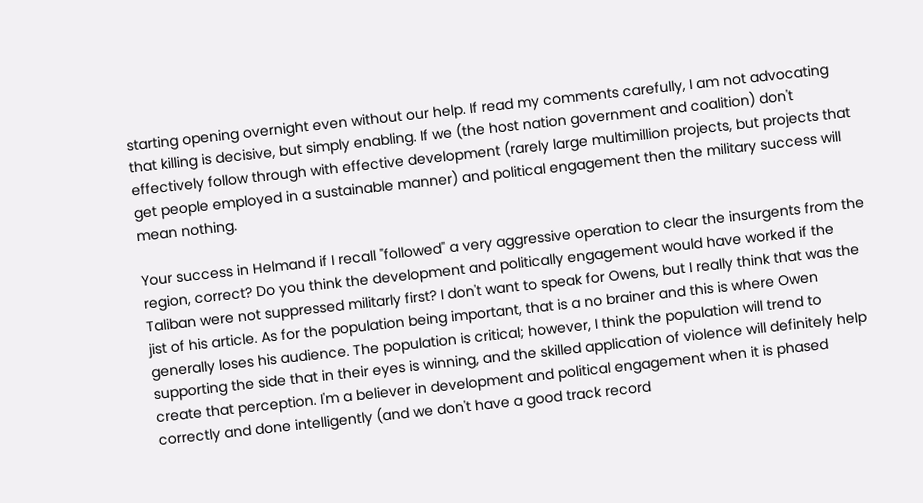starting opening overnight even without our help. If read my comments carefully, I am not advocating that killing is decisive, but simply enabling. If we (the host nation government and coalition) don't effectively follow through with effective development (rarely large multimillion projects, but projects that get people employed in a sustainable manner) and political engagement then the military success will mean nothing.

Your success in Helmand if I recall "followed" a very aggressive operation to clear the insurgents from the region, correct? Do you think the development and politically engagement would have worked if the Taliban were not suppressed militarly first? I don't want to speak for Owens, but I really think that was the jist of his article. As for the population being important, that is a no brainer and this is where Owen generally loses his audience. The population is critical; however, I think the population will trend to supporting the side that in their eyes is winning, and the skilled application of violence will definitely help create that perception. I'm a believer in development and political engagement when it is phased correctly and done intelligently (and we don't have a good track record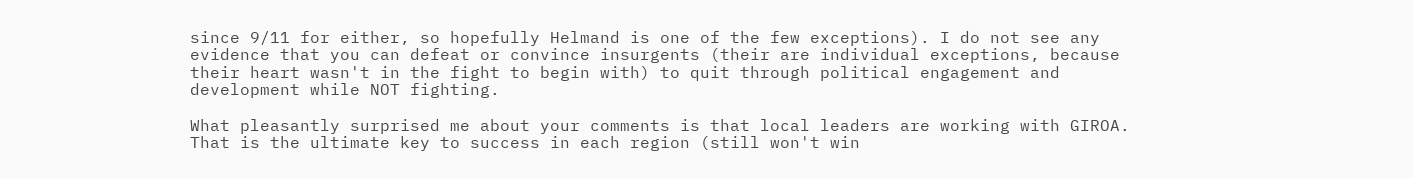since 9/11 for either, so hopefully Helmand is one of the few exceptions). I do not see any evidence that you can defeat or convince insurgents (their are individual exceptions, because their heart wasn't in the fight to begin with) to quit through political engagement and development while NOT fighting.

What pleasantly surprised me about your comments is that local leaders are working with GIROA. That is the ultimate key to success in each region (still won't win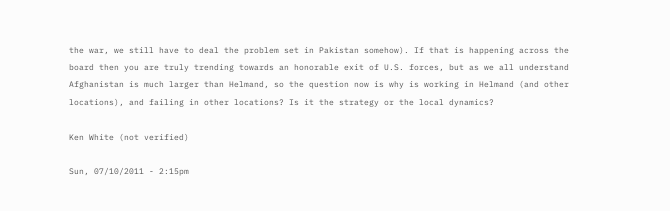the war, we still have to deal the problem set in Pakistan somehow). If that is happening across the board then you are truly trending towards an honorable exit of U.S. forces, but as we all understand Afghanistan is much larger than Helmand, so the question now is why is working in Helmand (and other locations), and failing in other locations? Is it the strategy or the local dynamics?

Ken White (not verified)

Sun, 07/10/2011 - 2:15pm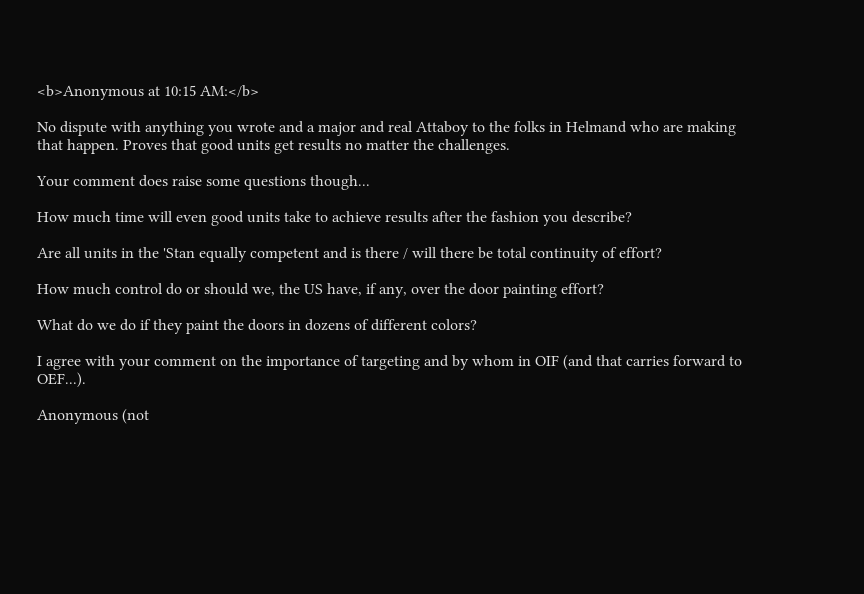<b>Anonymous at 10:15 AM:</b>

No dispute with anything you wrote and a major and real Attaboy to the folks in Helmand who are making that happen. Proves that good units get results no matter the challenges.

Your comment does raise some questions though...

How much time will even good units take to achieve results after the fashion you describe?

Are all units in the 'Stan equally competent and is there / will there be total continuity of effort?

How much control do or should we, the US have, if any, over the door painting effort?

What do we do if they paint the doors in dozens of different colors?

I agree with your comment on the importance of targeting and by whom in OIF (and that carries forward to OEF...).

Anonymous (not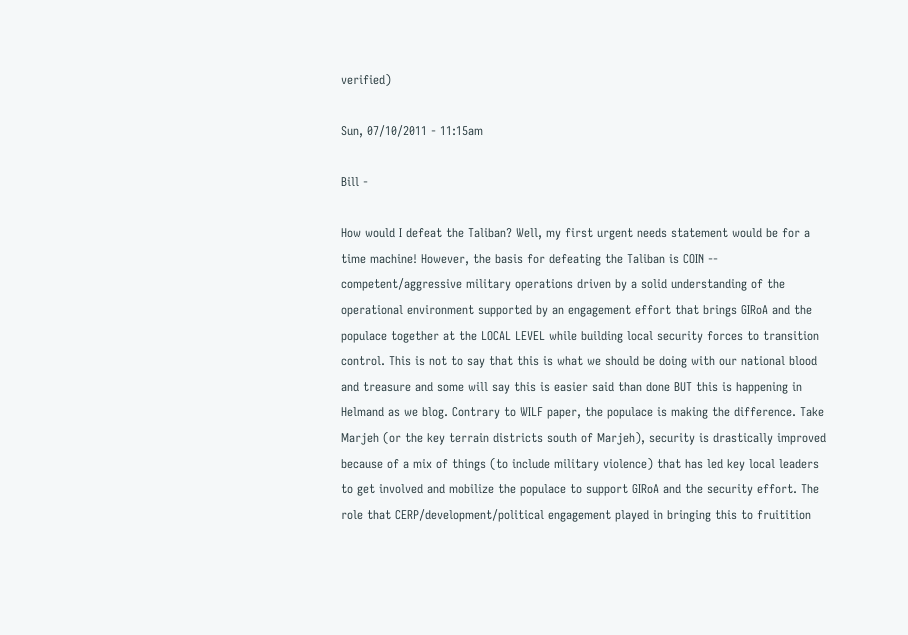verified)

Sun, 07/10/2011 - 11:15am

Bill -

How would I defeat the Taliban? Well, my first urgent needs statement would be for a time machine! However, the basis for defeating the Taliban is COIN -- competent/aggressive military operations driven by a solid understanding of the operational environment supported by an engagement effort that brings GIRoA and the populace together at the LOCAL LEVEL while building local security forces to transition control. This is not to say that this is what we should be doing with our national blood and treasure and some will say this is easier said than done BUT this is happening in Helmand as we blog. Contrary to WILF paper, the populace is making the difference. Take Marjeh (or the key terrain districts south of Marjeh), security is drastically improved because of a mix of things (to include military violence) that has led key local leaders to get involved and mobilize the populace to support GIRoA and the security effort. The role that CERP/development/political engagement played in bringing this to fruitition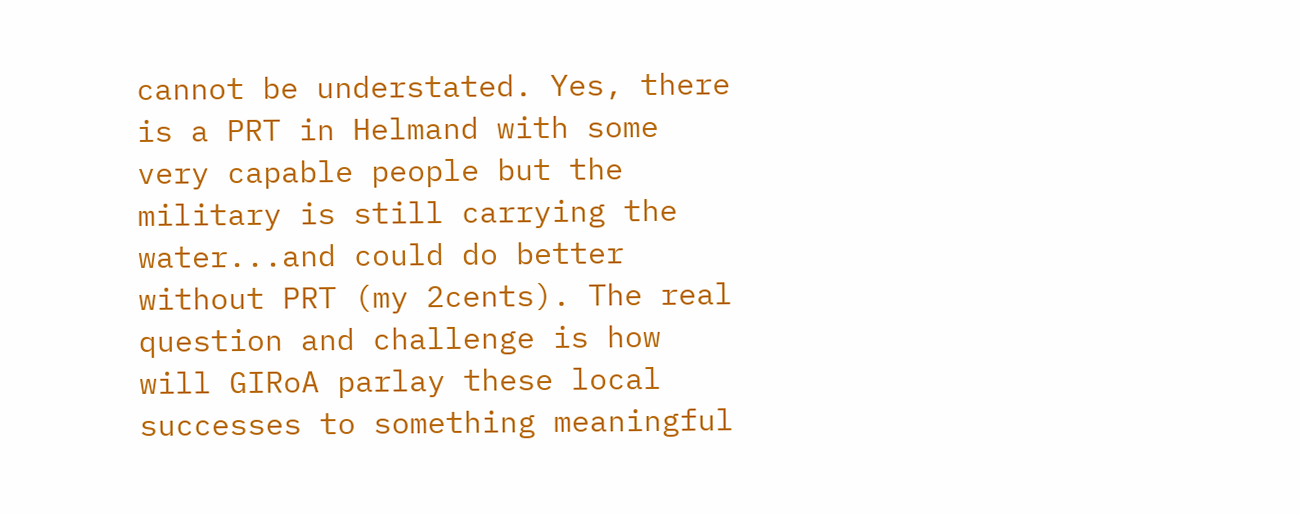cannot be understated. Yes, there is a PRT in Helmand with some very capable people but the military is still carrying the water...and could do better without PRT (my 2cents). The real question and challenge is how will GIRoA parlay these local successes to something meaningful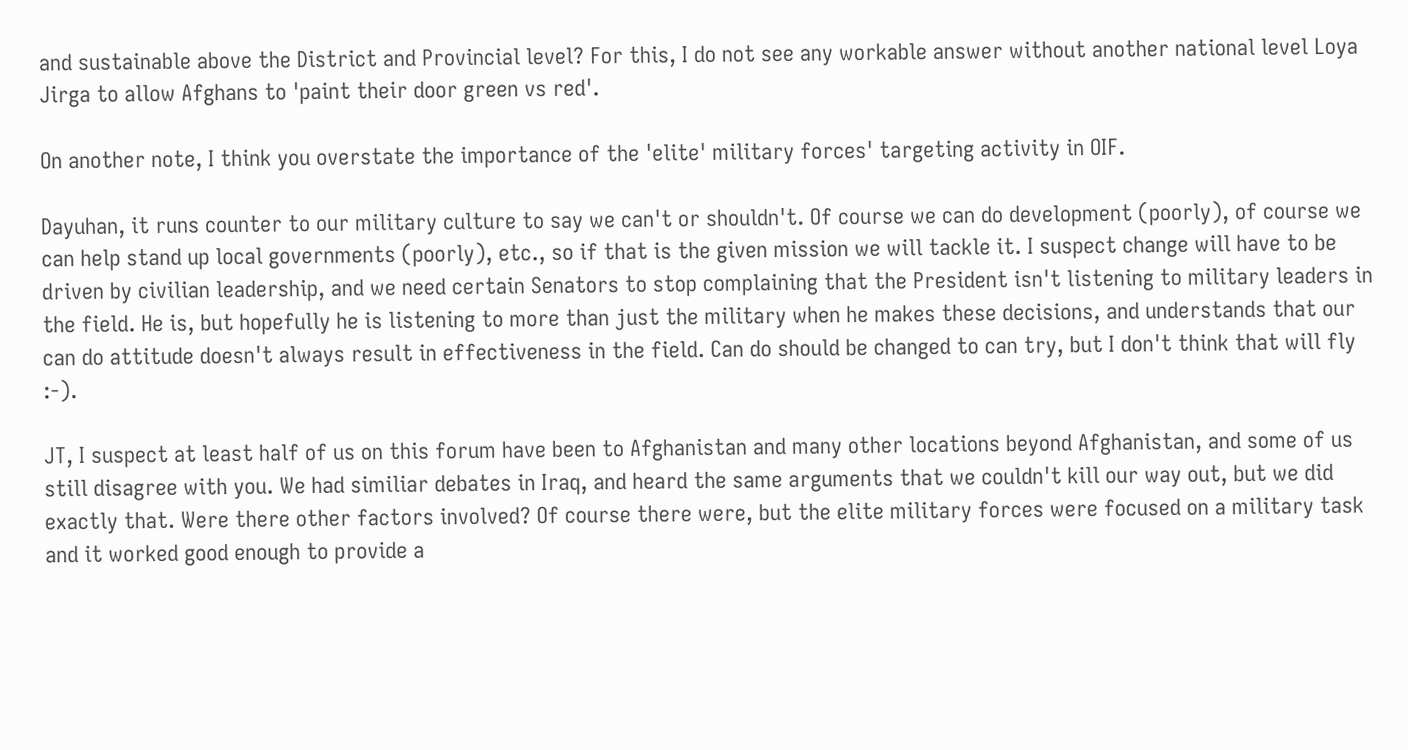and sustainable above the District and Provincial level? For this, I do not see any workable answer without another national level Loya Jirga to allow Afghans to 'paint their door green vs red'.

On another note, I think you overstate the importance of the 'elite' military forces' targeting activity in OIF.

Dayuhan, it runs counter to our military culture to say we can't or shouldn't. Of course we can do development (poorly), of course we can help stand up local governments (poorly), etc., so if that is the given mission we will tackle it. I suspect change will have to be driven by civilian leadership, and we need certain Senators to stop complaining that the President isn't listening to military leaders in the field. He is, but hopefully he is listening to more than just the military when he makes these decisions, and understands that our can do attitude doesn't always result in effectiveness in the field. Can do should be changed to can try, but I don't think that will fly :-).

JT, I suspect at least half of us on this forum have been to Afghanistan and many other locations beyond Afghanistan, and some of us still disagree with you. We had similiar debates in Iraq, and heard the same arguments that we couldn't kill our way out, but we did exactly that. Were there other factors involved? Of course there were, but the elite military forces were focused on a military task and it worked good enough to provide a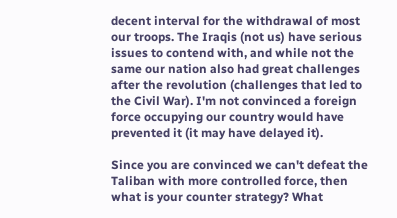decent interval for the withdrawal of most our troops. The Iraqis (not us) have serious issues to contend with, and while not the same our nation also had great challenges after the revolution (challenges that led to the Civil War). I'm not convinced a foreign force occupying our country would have prevented it (it may have delayed it).

Since you are convinced we can't defeat the Taliban with more controlled force, then what is your counter strategy? What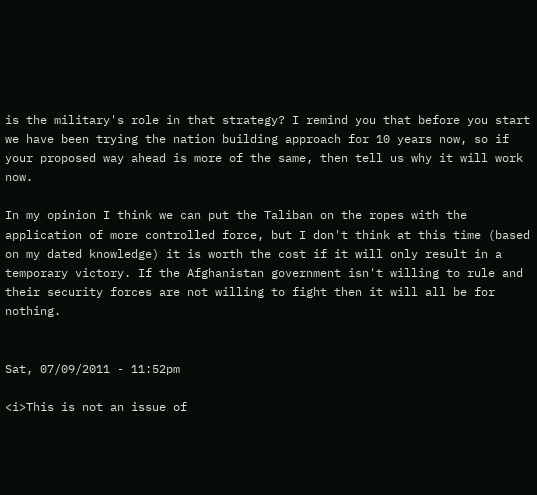is the military's role in that strategy? I remind you that before you start we have been trying the nation building approach for 10 years now, so if your proposed way ahead is more of the same, then tell us why it will work now.

In my opinion I think we can put the Taliban on the ropes with the application of more controlled force, but I don't think at this time (based on my dated knowledge) it is worth the cost if it will only result in a temporary victory. If the Afghanistan government isn't willing to rule and their security forces are not willing to fight then it will all be for nothing.


Sat, 07/09/2011 - 11:52pm

<i>This is not an issue of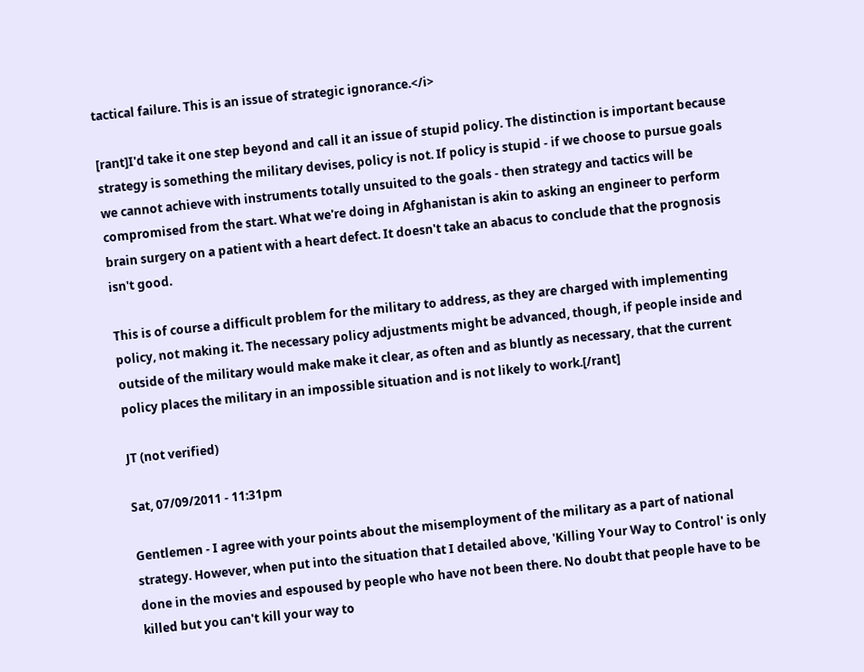tactical failure. This is an issue of strategic ignorance.</i>

[rant]I'd take it one step beyond and call it an issue of stupid policy. The distinction is important because strategy is something the military devises, policy is not. If policy is stupid - if we choose to pursue goals we cannot achieve with instruments totally unsuited to the goals - then strategy and tactics will be compromised from the start. What we're doing in Afghanistan is akin to asking an engineer to perform brain surgery on a patient with a heart defect. It doesn't take an abacus to conclude that the prognosis isn't good.

This is of course a difficult problem for the military to address, as they are charged with implementing policy, not making it. The necessary policy adjustments might be advanced, though, if people inside and outside of the military would make make it clear, as often and as bluntly as necessary, that the current policy places the military in an impossible situation and is not likely to work.[/rant]

JT (not verified)

Sat, 07/09/2011 - 11:31pm

Gentlemen - I agree with your points about the misemployment of the military as a part of national strategy. However, when put into the situation that I detailed above, 'Killing Your Way to Control' is only done in the movies and espoused by people who have not been there. No doubt that people have to be killed but you can't kill your way to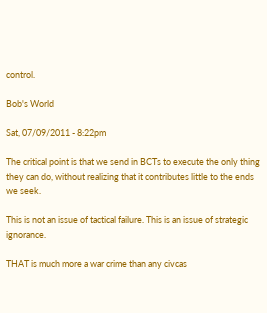control.

Bob's World

Sat, 07/09/2011 - 8:22pm

The critical point is that we send in BCTs to execute the only thing they can do, without realizing that it contributes little to the ends we seek.

This is not an issue of tactical failure. This is an issue of strategic ignorance.

THAT is much more a war crime than any civcas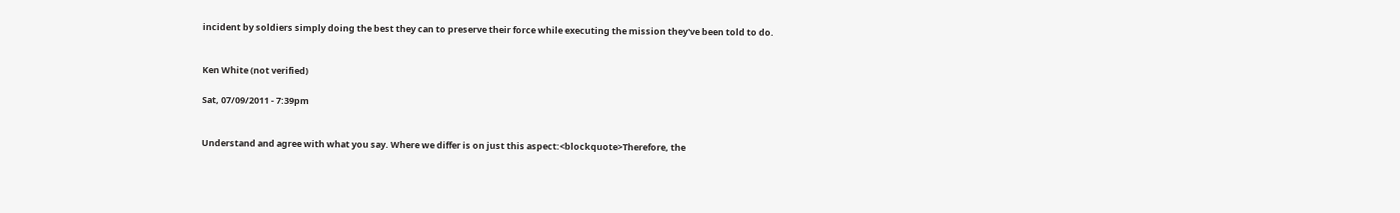incident by soldiers simply doing the best they can to preserve their force while executing the mission they've been told to do.


Ken White (not verified)

Sat, 07/09/2011 - 7:39pm


Understand and agree with what you say. Where we differ is on just this aspect:<blockquote>Therefore, the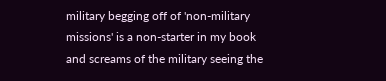military begging off of 'non-military missions' is a non-starter in my book and screams of the military seeing the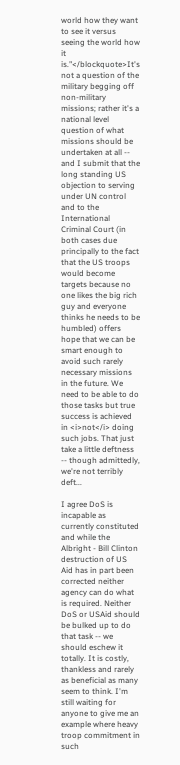world how they want to see it versus seeing the world how it is."</blockquote>It's not a question of the military begging off non-military missions; rather it's a national level question of what missions should be undertaken at all -- and I submit that the long standing US objection to serving under UN control and to the International Criminal Court (in both cases due principally to the fact that the US troops would become targets because no one likes the big rich guy and everyone thinks he needs to be humbled) offers hope that we can be smart enough to avoid such rarely necessary missions in the future. We need to be able to do those tasks but true success is achieved in <i>not</i> doing such jobs. That just take a little deftness -- though admittedly, we're not terribly deft...

I agree DoS is incapable as currently constituted and while the Albright - Bill Clinton destruction of US Aid has in part been corrected neither agency can do what is required. Neither DoS or USAid should be bulked up to do that task -- we should eschew it totally. It is costly, thankless and rarely as beneficial as many seem to think. I'm still waiting for anyone to give me an example where heavy troop commitment in such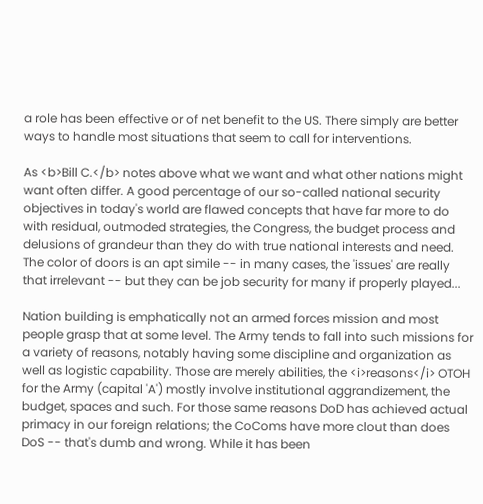a role has been effective or of net benefit to the US. There simply are better ways to handle most situations that seem to call for interventions.

As <b>Bill C.</b> notes above what we want and what other nations might want often differ. A good percentage of our so-called national security objectives in today's world are flawed concepts that have far more to do with residual, outmoded strategies, the Congress, the budget process and delusions of grandeur than they do with true national interests and need. The color of doors is an apt simile -- in many cases, the 'issues' are really that irrelevant -- but they can be job security for many if properly played...

Nation building is emphatically not an armed forces mission and most people grasp that at some level. The Army tends to fall into such missions for a variety of reasons, notably having some discipline and organization as well as logistic capability. Those are merely abilities, the <i>reasons</i> OTOH for the Army (capital 'A') mostly involve institutional aggrandizement, the budget, spaces and such. For those same reasons DoD has achieved actual primacy in our foreign relations; the CoComs have more clout than does DoS -- that's dumb and wrong. While it has been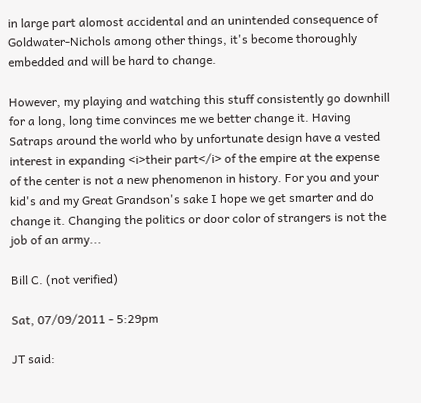in large part alomost accidental and an unintended consequence of Goldwater-Nichols among other things, it's become thoroughly embedded and will be hard to change.

However, my playing and watching this stuff consistently go downhill for a long, long time convinces me we better change it. Having Satraps around the world who by unfortunate design have a vested interest in expanding <i>their part</i> of the empire at the expense of the center is not a new phenomenon in history. For you and your kid's and my Great Grandson's sake I hope we get smarter and do change it. Changing the politics or door color of strangers is not the job of an army...

Bill C. (not verified)

Sat, 07/09/2011 - 5:29pm

JT said: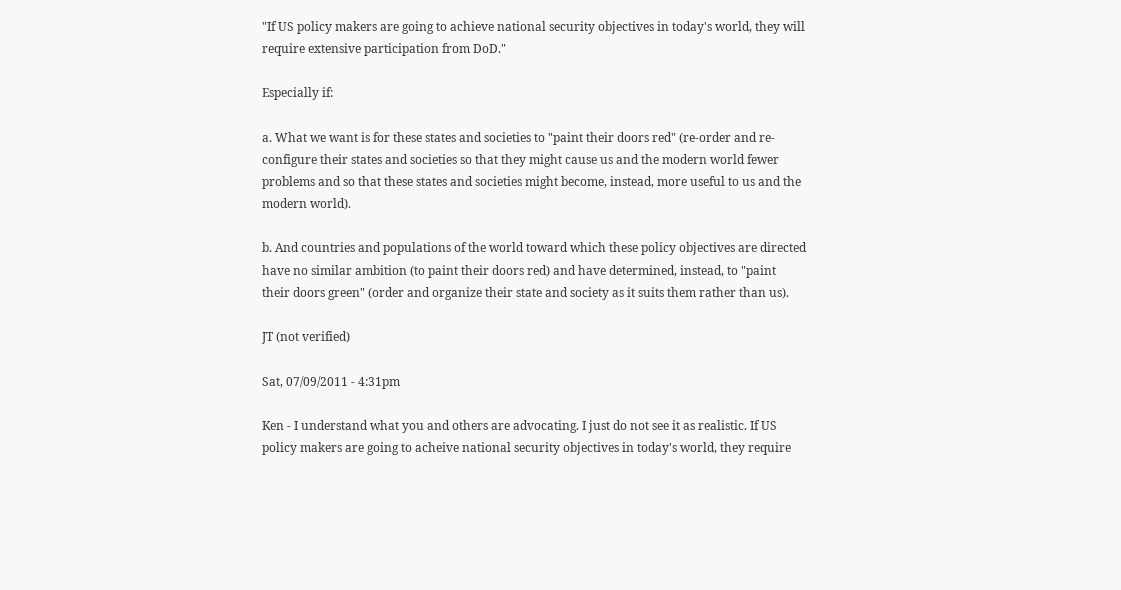"If US policy makers are going to achieve national security objectives in today's world, they will require extensive participation from DoD."

Especially if:

a. What we want is for these states and societies to "paint their doors red" (re-order and re-configure their states and societies so that they might cause us and the modern world fewer problems and so that these states and societies might become, instead, more useful to us and the modern world).

b. And countries and populations of the world toward which these policy objectives are directed have no similar ambition (to paint their doors red) and have determined, instead, to "paint their doors green" (order and organize their state and society as it suits them rather than us).

JT (not verified)

Sat, 07/09/2011 - 4:31pm

Ken - I understand what you and others are advocating. I just do not see it as realistic. If US policy makers are going to acheive national security objectives in today's world, they require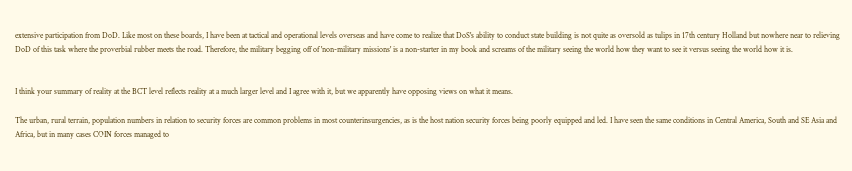extensive participation from DoD. Like most on these boards, I have been at tactical and operational levels overseas and have come to realize that DoS's ability to conduct state building is not quite as oversold as tulips in 17th century Holland but nowhere near to relieving DoD of this task where the proverbial rubber meets the road. Therefore, the military begging off of 'non-military missions' is a non-starter in my book and screams of the military seeing the world how they want to see it versus seeing the world how it is.


I think your summary of reality at the BCT level reflects reality at a much larger level and I agree with it, but we apparently have opposing views on what it means.

The urban, rural terrain, population numbers in relation to security forces are common problems in most counterinsurgencies, as is the host nation security forces being poorly equipped and led. I have seen the same conditions in Central America, South and SE Asia and Africa, but in many cases COIN forces managed to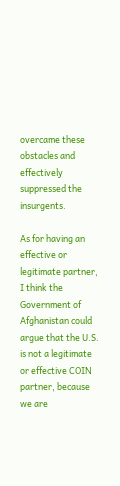overcame these obstacles and effectively suppressed the insurgents.

As for having an effective or legitimate partner, I think the Government of Afghanistan could argue that the U.S. is not a legitimate or effective COIN partner, because we are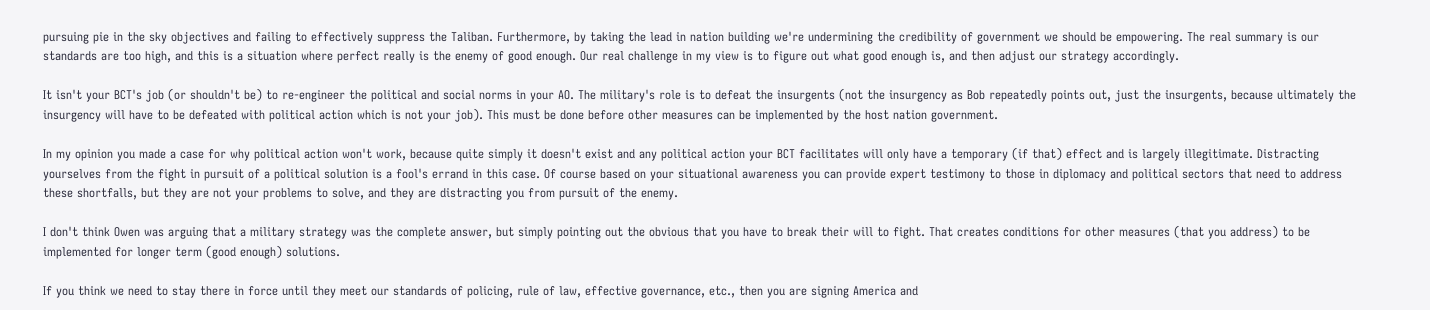pursuing pie in the sky objectives and failing to effectively suppress the Taliban. Furthermore, by taking the lead in nation building we're undermining the credibility of government we should be empowering. The real summary is our standards are too high, and this is a situation where perfect really is the enemy of good enough. Our real challenge in my view is to figure out what good enough is, and then adjust our strategy accordingly.

It isn't your BCT's job (or shouldn't be) to re-engineer the political and social norms in your AO. The military's role is to defeat the insurgents (not the insurgency as Bob repeatedly points out, just the insurgents, because ultimately the insurgency will have to be defeated with political action which is not your job). This must be done before other measures can be implemented by the host nation government.

In my opinion you made a case for why political action won't work, because quite simply it doesn't exist and any political action your BCT facilitates will only have a temporary (if that) effect and is largely illegitimate. Distracting yourselves from the fight in pursuit of a political solution is a fool's errand in this case. Of course based on your situational awareness you can provide expert testimony to those in diplomacy and political sectors that need to address these shortfalls, but they are not your problems to solve, and they are distracting you from pursuit of the enemy.

I don't think Owen was arguing that a military strategy was the complete answer, but simply pointing out the obvious that you have to break their will to fight. That creates conditions for other measures (that you address) to be implemented for longer term (good enough) solutions.

If you think we need to stay there in force until they meet our standards of policing, rule of law, effective governance, etc., then you are signing America and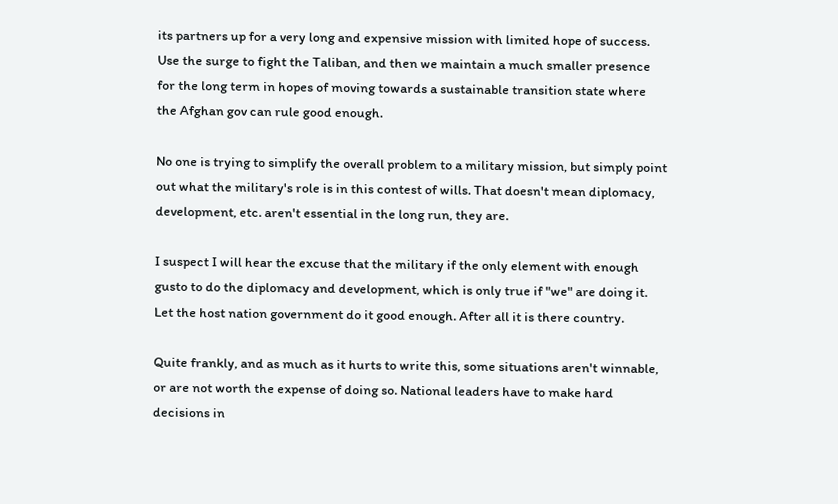its partners up for a very long and expensive mission with limited hope of success. Use the surge to fight the Taliban, and then we maintain a much smaller presence for the long term in hopes of moving towards a sustainable transition state where the Afghan gov can rule good enough.

No one is trying to simplify the overall problem to a military mission, but simply point out what the military's role is in this contest of wills. That doesn't mean diplomacy, development, etc. aren't essential in the long run, they are.

I suspect I will hear the excuse that the military if the only element with enough gusto to do the diplomacy and development, which is only true if "we" are doing it. Let the host nation government do it good enough. After all it is there country.

Quite frankly, and as much as it hurts to write this, some situations aren't winnable, or are not worth the expense of doing so. National leaders have to make hard decisions in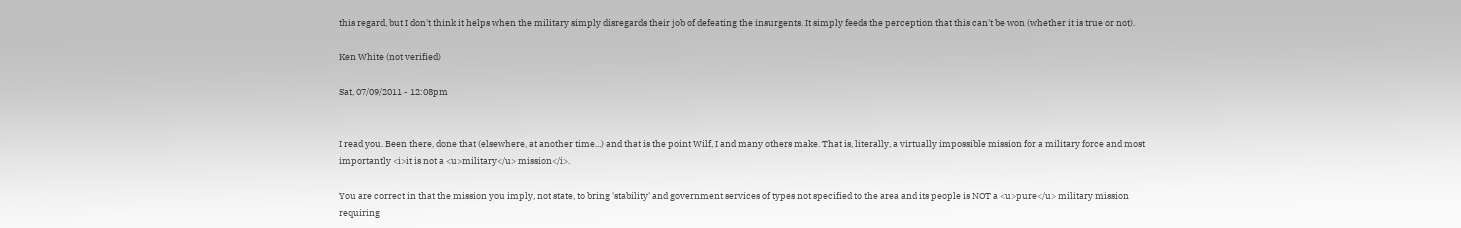this regard, but I don't think it helps when the military simply disregards their job of defeating the insurgents. It simply feeds the perception that this can't be won (whether it is true or not).

Ken White (not verified)

Sat, 07/09/2011 - 12:08pm


I read you. Been there, done that (elsewhere, at another time...) and that is the point Wilf, I and many others make. That is, literally, a virtually impossible mission for a military force and most importantly <i>it is not a <u>military</u> mission</i>.

You are correct in that the mission you imply, not state, to bring 'stability' and government services of types not specified to the area and its people is NOT a <u>pure</u> military mission requiring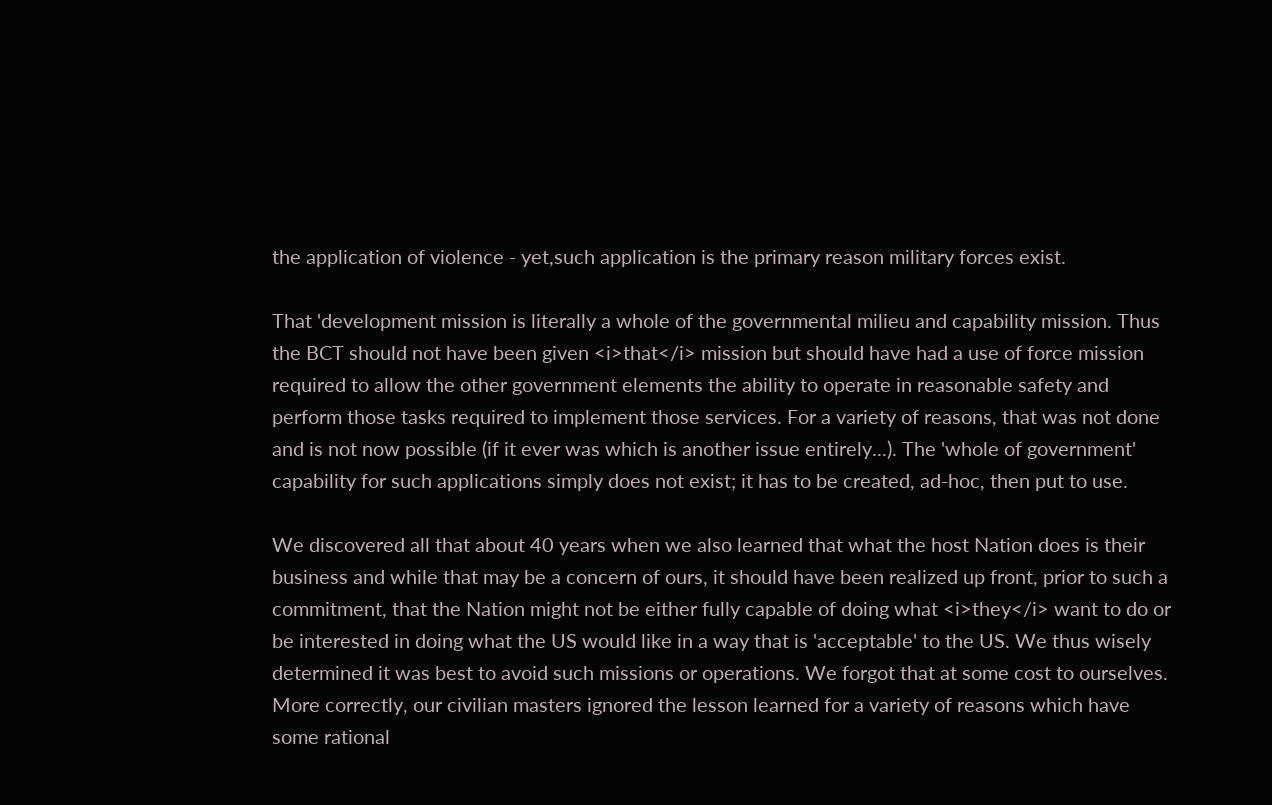the application of violence - yet,such application is the primary reason military forces exist.

That 'development mission is literally a whole of the governmental milieu and capability mission. Thus the BCT should not have been given <i>that</i> mission but should have had a use of force mission required to allow the other government elements the ability to operate in reasonable safety and perform those tasks required to implement those services. For a variety of reasons, that was not done and is not now possible (if it ever was which is another issue entirely...). The 'whole of government' capability for such applications simply does not exist; it has to be created, ad-hoc, then put to use.

We discovered all that about 40 years when we also learned that what the host Nation does is their business and while that may be a concern of ours, it should have been realized up front, prior to such a commitment, that the Nation might not be either fully capable of doing what <i>they</i> want to do or be interested in doing what the US would like in a way that is 'acceptable' to the US. We thus wisely determined it was best to avoid such missions or operations. We forgot that at some cost to ourselves. More correctly, our civilian masters ignored the lesson learned for a variety of reasons which have some rational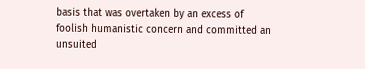basis that was overtaken by an excess of foolish humanistic concern and committed an unsuited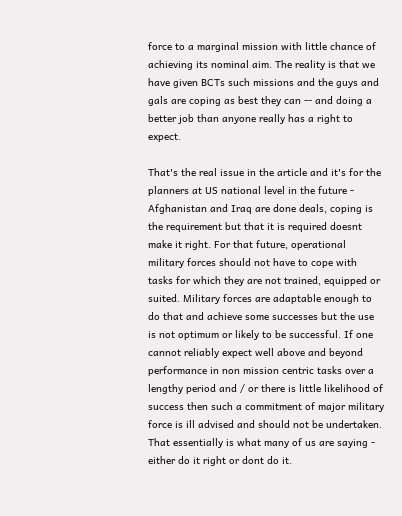force to a marginal mission with little chance of achieving its nominal aim. The reality is that we have given BCTs such missions and the guys and gals are coping as best they can -- and doing a better job than anyone really has a right to expect.

That's the real issue in the article and it's for the planners at US national level in the future - Afghanistan and Iraq are done deals, coping is the requirement but that it is required doesnt make it right. For that future, operational military forces should not have to cope with tasks for which they are not trained, equipped or suited. Military forces are adaptable enough to do that and achieve some successes but the use is not optimum or likely to be successful. If one cannot reliably expect well above and beyond performance in non mission centric tasks over a lengthy period and / or there is little likelihood of success then such a commitment of major military force is ill advised and should not be undertaken. That essentially is what many of us are saying - either do it right or dont do it.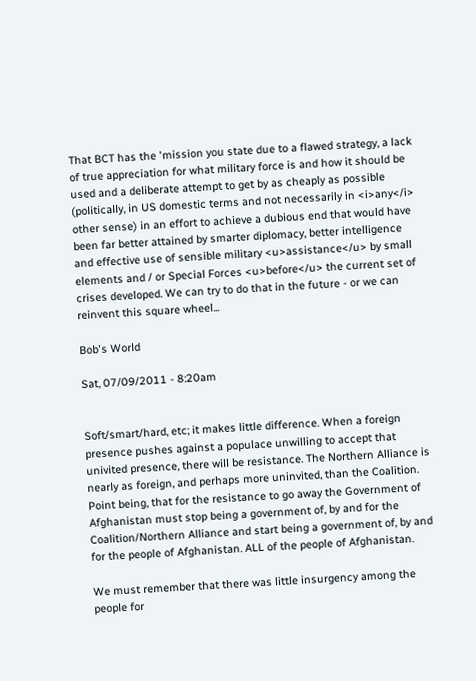That BCT has the 'mission you state due to a flawed strategy, a lack of true appreciation for what military force is and how it should be used and a deliberate attempt to get by as cheaply as possible (politically, in US domestic terms and not necessarily in <i>any</i> other sense) in an effort to achieve a dubious end that would have been far better attained by smarter diplomacy, better intelligence and effective use of sensible military <u>assistance</u> by small elements and / or Special Forces <u>before</u> the current set of crises developed. We can try to do that in the future - or we can reinvent this square wheel...

Bob's World

Sat, 07/09/2011 - 8:20am


Soft/smart/hard, etc; it makes little difference. When a foreign presence pushes against a populace unwilling to accept that univited presence, there will be resistance. The Northern Alliance is nearly as foreign, and perhaps more uninvited, than the Coalition. Point being, that for the resistance to go away the Government of Afghanistan must stop being a government of, by and for the Coalition/Northern Alliance and start being a government of, by and for the people of Afghanistan. ALL of the people of Afghanistan.

We must remember that there was little insurgency among the people for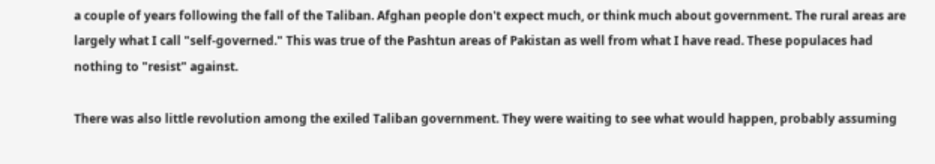a couple of years following the fall of the Taliban. Afghan people don't expect much, or think much about government. The rural areas are largely what I call "self-governed." This was true of the Pashtun areas of Pakistan as well from what I have read. These populaces had nothing to "resist" against.

There was also little revolution among the exiled Taliban government. They were waiting to see what would happen, probably assuming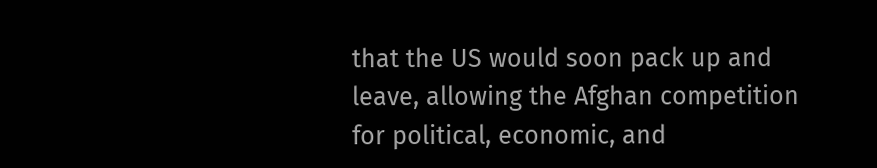that the US would soon pack up and leave, allowing the Afghan competition for political, economic, and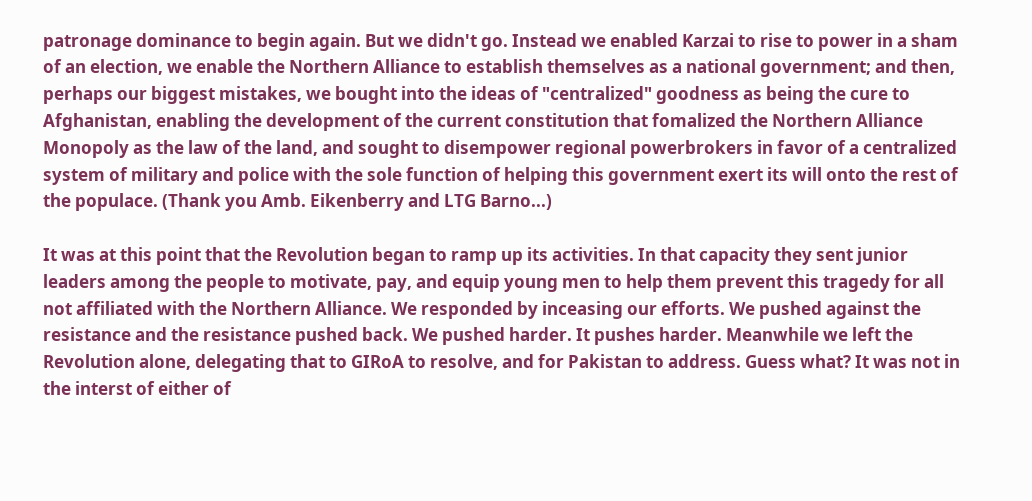patronage dominance to begin again. But we didn't go. Instead we enabled Karzai to rise to power in a sham of an election, we enable the Northern Alliance to establish themselves as a national government; and then, perhaps our biggest mistakes, we bought into the ideas of "centralized" goodness as being the cure to Afghanistan, enabling the development of the current constitution that fomalized the Northern Alliance Monopoly as the law of the land, and sought to disempower regional powerbrokers in favor of a centralized system of military and police with the sole function of helping this government exert its will onto the rest of the populace. (Thank you Amb. Eikenberry and LTG Barno...)

It was at this point that the Revolution began to ramp up its activities. In that capacity they sent junior leaders among the people to motivate, pay, and equip young men to help them prevent this tragedy for all not affiliated with the Northern Alliance. We responded by inceasing our efforts. We pushed against the resistance and the resistance pushed back. We pushed harder. It pushes harder. Meanwhile we left the Revolution alone, delegating that to GIRoA to resolve, and for Pakistan to address. Guess what? It was not in the interst of either of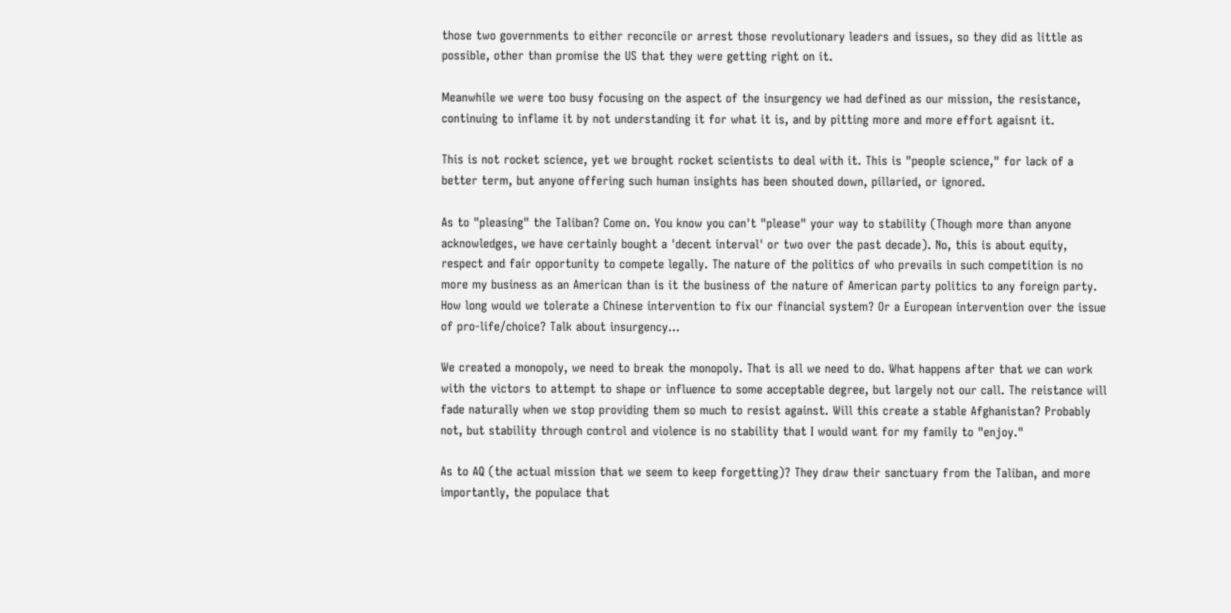those two governments to either reconcile or arrest those revolutionary leaders and issues, so they did as little as possible, other than promise the US that they were getting right on it.

Meanwhile we were too busy focusing on the aspect of the insurgency we had defined as our mission, the resistance, continuing to inflame it by not understanding it for what it is, and by pitting more and more effort agaisnt it.

This is not rocket science, yet we brought rocket scientists to deal with it. This is "people science," for lack of a better term, but anyone offering such human insights has been shouted down, pillaried, or ignored.

As to "pleasing" the Taliban? Come on. You know you can't "please" your way to stability (Though more than anyone acknowledges, we have certainly bought a 'decent interval' or two over the past decade). No, this is about equity, respect and fair opportunity to compete legally. The nature of the politics of who prevails in such competition is no more my business as an American than is it the business of the nature of American party politics to any foreign party. How long would we tolerate a Chinese intervention to fix our financial system? Or a European intervention over the issue of pro-life/choice? Talk about insurgency...

We created a monopoly, we need to break the monopoly. That is all we need to do. What happens after that we can work with the victors to attempt to shape or influence to some acceptable degree, but largely not our call. The reistance will fade naturally when we stop providing them so much to resist against. Will this create a stable Afghanistan? Probably not, but stability through control and violence is no stability that I would want for my family to "enjoy."

As to AQ (the actual mission that we seem to keep forgetting)? They draw their sanctuary from the Taliban, and more importantly, the populace that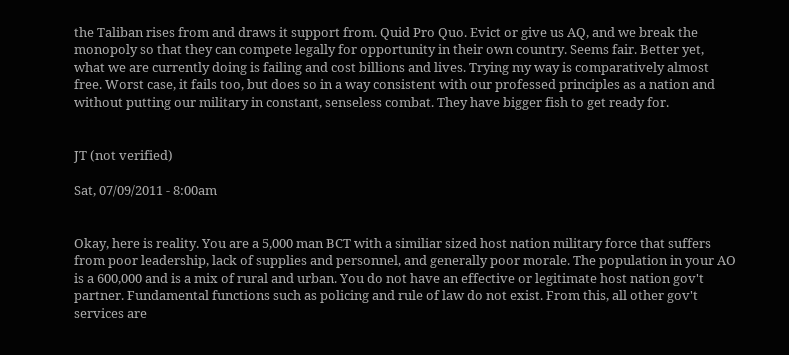the Taliban rises from and draws it support from. Quid Pro Quo. Evict or give us AQ, and we break the monopoly so that they can compete legally for opportunity in their own country. Seems fair. Better yet, what we are currently doing is failing and cost billions and lives. Trying my way is comparatively almost free. Worst case, it fails too, but does so in a way consistent with our professed principles as a nation and without putting our military in constant, senseless combat. They have bigger fish to get ready for.


JT (not verified)

Sat, 07/09/2011 - 8:00am


Okay, here is reality. You are a 5,000 man BCT with a similiar sized host nation military force that suffers from poor leadership, lack of supplies and personnel, and generally poor morale. The population in your AO is a 600,000 and is a mix of rural and urban. You do not have an effective or legitimate host nation gov't partner. Fundamental functions such as policing and rule of law do not exist. From this, all other gov't services are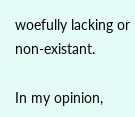woefully lacking or non-existant.

In my opinion,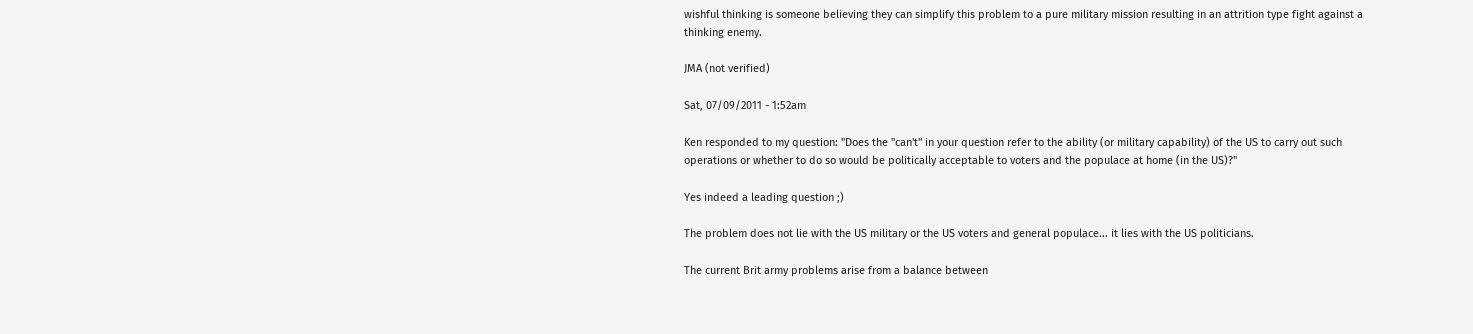wishful thinking is someone believing they can simplify this problem to a pure military mission resulting in an attrition type fight against a thinking enemy.

JMA (not verified)

Sat, 07/09/2011 - 1:52am

Ken responded to my question: "Does the "can't" in your question refer to the ability (or military capability) of the US to carry out such operations or whether to do so would be politically acceptable to voters and the populace at home (in the US)?"

Yes indeed a leading question ;)

The problem does not lie with the US military or the US voters and general populace... it lies with the US politicians.

The current Brit army problems arise from a balance between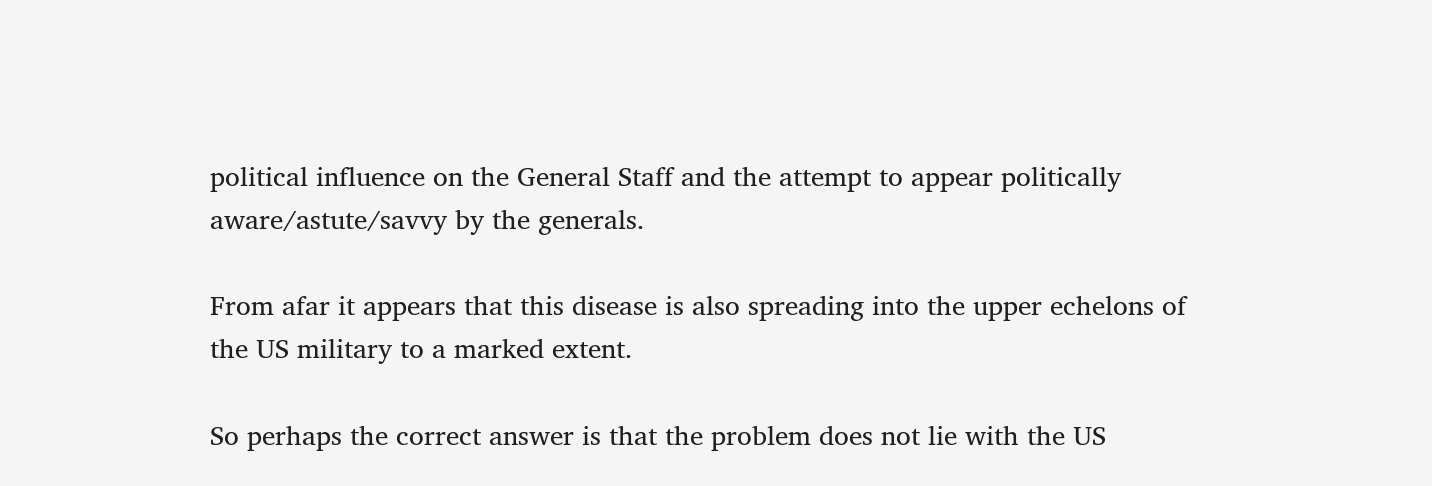political influence on the General Staff and the attempt to appear politically aware/astute/savvy by the generals.

From afar it appears that this disease is also spreading into the upper echelons of the US military to a marked extent.

So perhaps the correct answer is that the problem does not lie with the US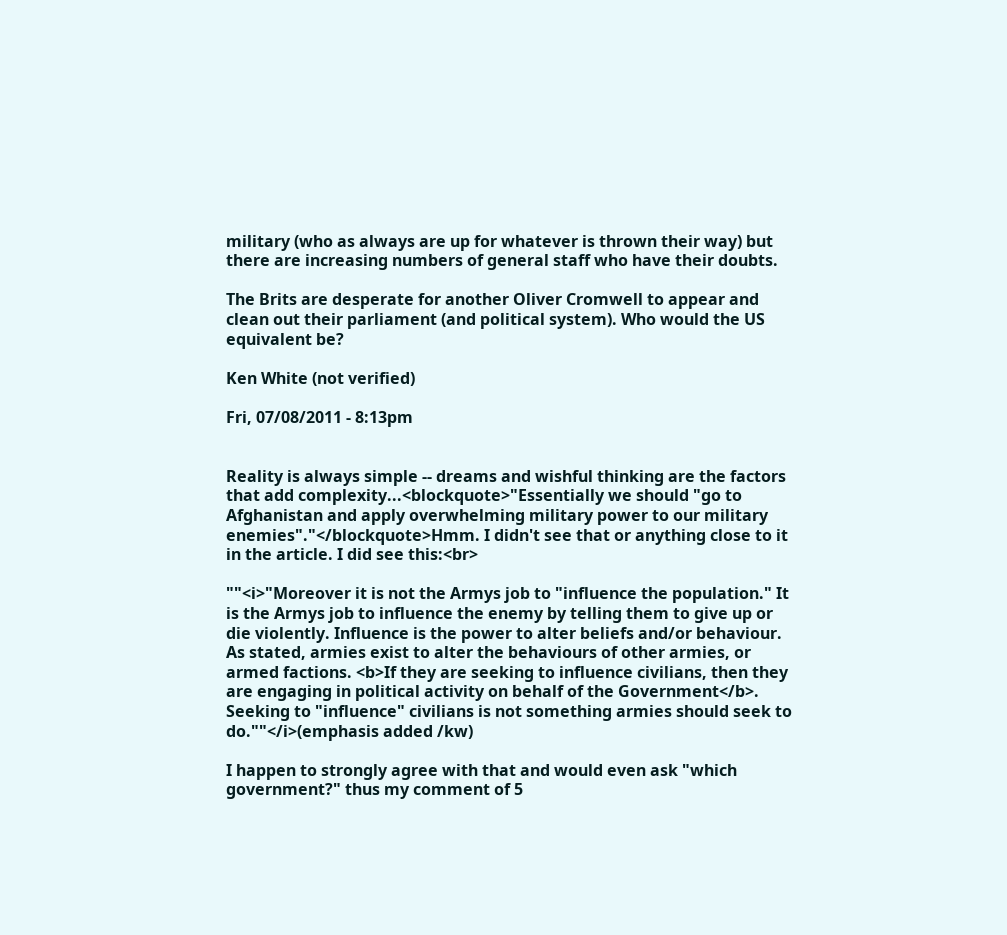military (who as always are up for whatever is thrown their way) but there are increasing numbers of general staff who have their doubts.

The Brits are desperate for another Oliver Cromwell to appear and clean out their parliament (and political system). Who would the US equivalent be?

Ken White (not verified)

Fri, 07/08/2011 - 8:13pm


Reality is always simple -- dreams and wishful thinking are the factors that add complexity...<blockquote>"Essentially we should "go to Afghanistan and apply overwhelming military power to our military enemies"."</blockquote>Hmm. I didn't see that or anything close to it in the article. I did see this:<br>

""<i>"Moreover it is not the Armys job to "influence the population." It is the Armys job to influence the enemy by telling them to give up or die violently. Influence is the power to alter beliefs and/or behaviour. As stated, armies exist to alter the behaviours of other armies, or armed factions. <b>If they are seeking to influence civilians, then they are engaging in political activity on behalf of the Government</b>. Seeking to "influence" civilians is not something armies should seek to do.""</i>(emphasis added /kw)

I happen to strongly agree with that and would even ask "which government?" thus my comment of 5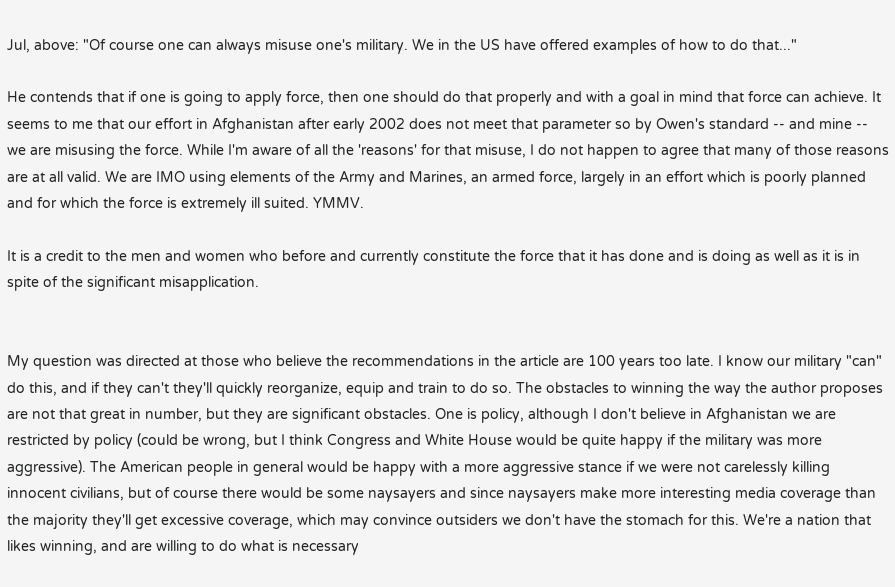Jul, above: "Of course one can always misuse one's military. We in the US have offered examples of how to do that..."

He contends that if one is going to apply force, then one should do that properly and with a goal in mind that force can achieve. It seems to me that our effort in Afghanistan after early 2002 does not meet that parameter so by Owen's standard -- and mine -- we are misusing the force. While I'm aware of all the 'reasons' for that misuse, I do not happen to agree that many of those reasons are at all valid. We are IMO using elements of the Army and Marines, an armed force, largely in an effort which is poorly planned and for which the force is extremely ill suited. YMMV.

It is a credit to the men and women who before and currently constitute the force that it has done and is doing as well as it is in spite of the significant misapplication.


My question was directed at those who believe the recommendations in the article are 100 years too late. I know our military "can" do this, and if they can't they'll quickly reorganize, equip and train to do so. The obstacles to winning the way the author proposes are not that great in number, but they are significant obstacles. One is policy, although I don't believe in Afghanistan we are restricted by policy (could be wrong, but I think Congress and White House would be quite happy if the military was more aggressive). The American people in general would be happy with a more aggressive stance if we were not carelessly killing innocent civilians, but of course there would be some naysayers and since naysayers make more interesting media coverage than the majority they'll get excessive coverage, which may convince outsiders we don't have the stomach for this. We're a nation that likes winning, and are willing to do what is necessary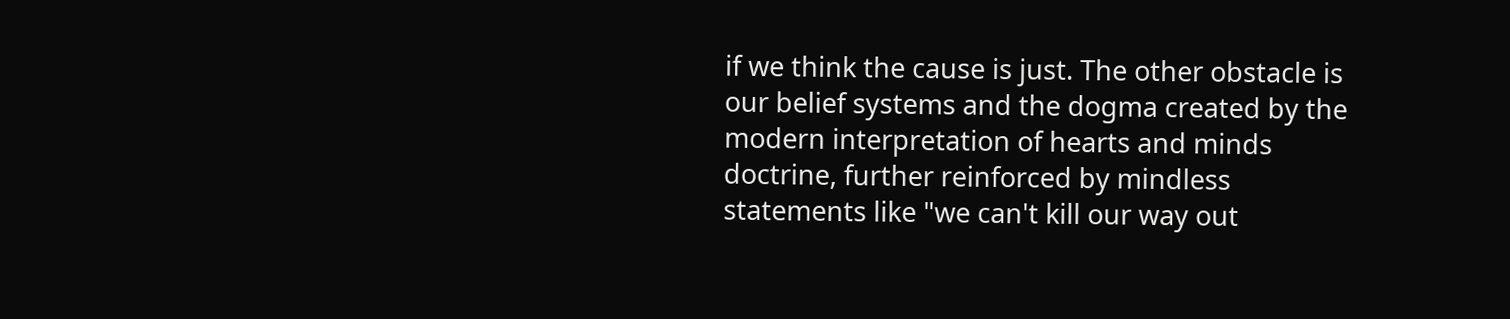if we think the cause is just. The other obstacle is our belief systems and the dogma created by the modern interpretation of hearts and minds doctrine, further reinforced by mindless statements like "we can't kill our way out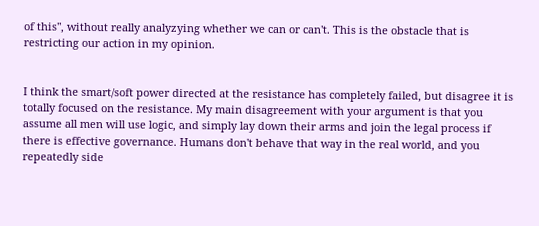of this", without really analyzying whether we can or can't. This is the obstacle that is restricting our action in my opinion.


I think the smart/soft power directed at the resistance has completely failed, but disagree it is totally focused on the resistance. My main disagreement with your argument is that you assume all men will use logic, and simply lay down their arms and join the legal process if there is effective governance. Humans don't behave that way in the real world, and you repeatedly side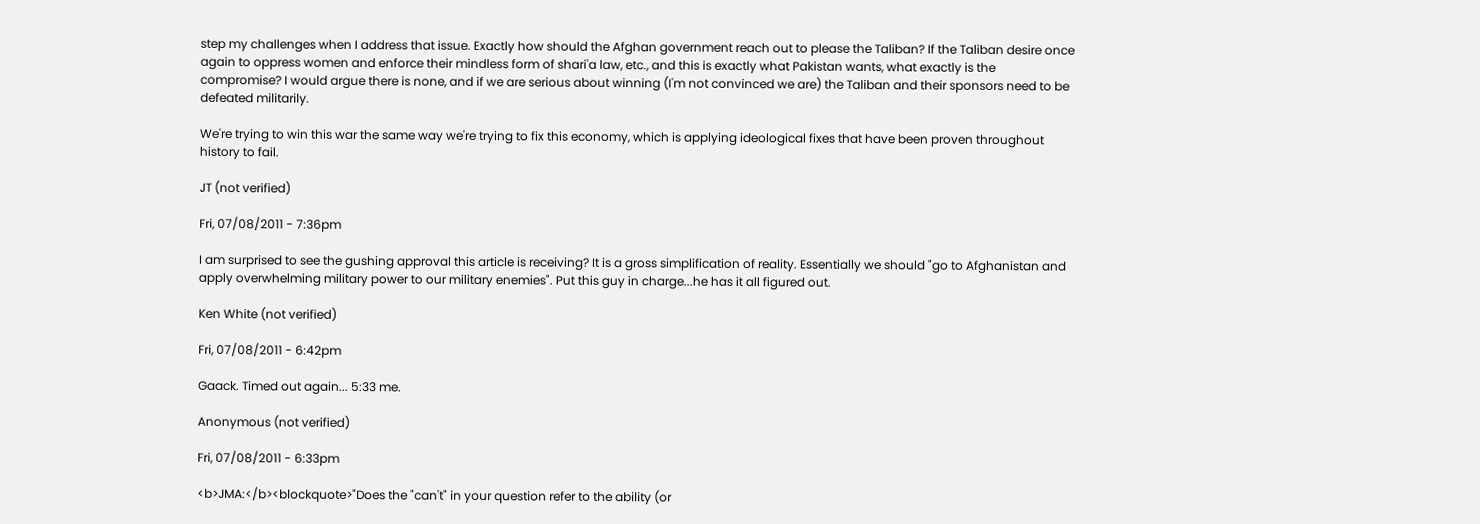step my challenges when I address that issue. Exactly how should the Afghan government reach out to please the Taliban? If the Taliban desire once again to oppress women and enforce their mindless form of shari'a law, etc., and this is exactly what Pakistan wants, what exactly is the compromise? I would argue there is none, and if we are serious about winning (I'm not convinced we are) the Taliban and their sponsors need to be defeated militarily.

We're trying to win this war the same way we're trying to fix this economy, which is applying ideological fixes that have been proven throughout history to fail.

JT (not verified)

Fri, 07/08/2011 - 7:36pm

I am surprised to see the gushing approval this article is receiving? It is a gross simplification of reality. Essentially we should "go to Afghanistan and apply overwhelming military power to our military enemies". Put this guy in charge...he has it all figured out.

Ken White (not verified)

Fri, 07/08/2011 - 6:42pm

Gaack. Timed out again... 5:33 me.

Anonymous (not verified)

Fri, 07/08/2011 - 6:33pm

<b>JMA:</b><blockquote>"Does the "can't" in your question refer to the ability (or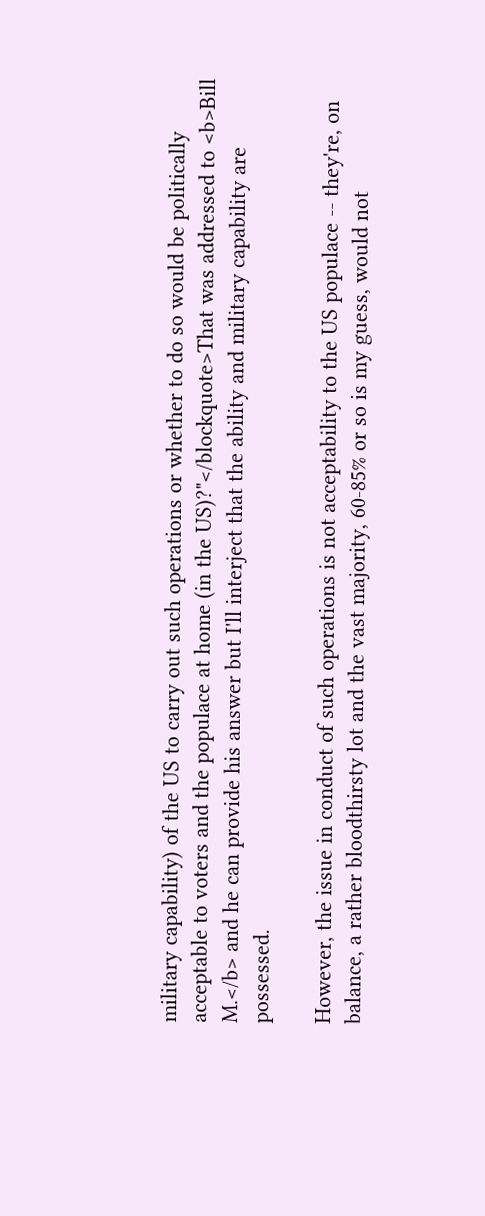military capability) of the US to carry out such operations or whether to do so would be politically acceptable to voters and the populace at home (in the US)?"</blockquote>That was addressed to <b>Bill M.</b> and he can provide his answer but I'll interject that the ability and military capability are possessed.

However, the issue in conduct of such operations is not acceptability to the US populace -- they're, on balance, a rather bloodthirsty lot and the vast majority, 60-85% or so is my guess, would not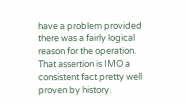have a problem provided there was a fairly logical reason for the operation. That assertion is IMO a consistent fact pretty well proven by history.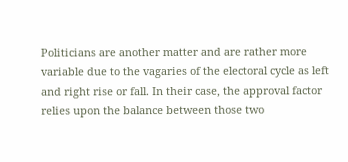Politicians are another matter and are rather more variable due to the vagaries of the electoral cycle as left and right rise or fall. In their case, the approval factor relies upon the balance between those two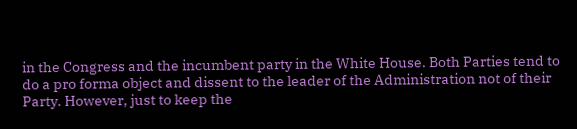in the Congress and the incumbent party in the White House. Both Parties tend to do a pro forma object and dissent to the leader of the Administration not of their Party. However, just to keep the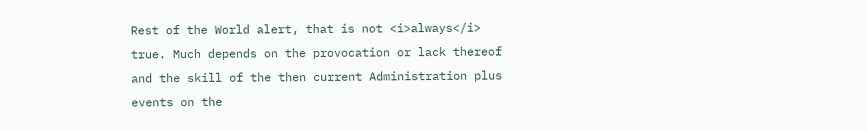Rest of the World alert, that is not <i>always</i> true. Much depends on the provocation or lack thereof and the skill of the then current Administration plus events on the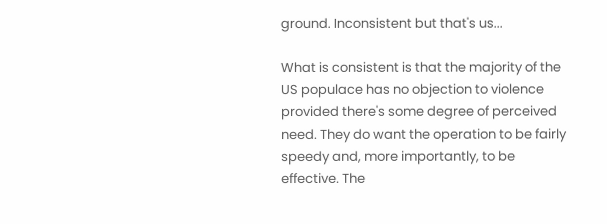ground. Inconsistent but that's us...

What is consistent is that the majority of the US populace has no objection to violence provided there's some degree of perceived need. They do want the operation to be fairly speedy and, more importantly, to be effective. The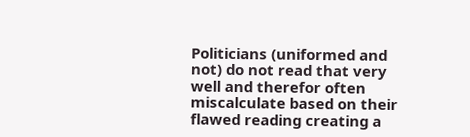Politicians (uniformed and not) do not read that very well and therefor often miscalculate based on their flawed reading creating a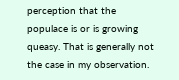perception that the populace is or is growing queasy. That is generally not the case in my observation.